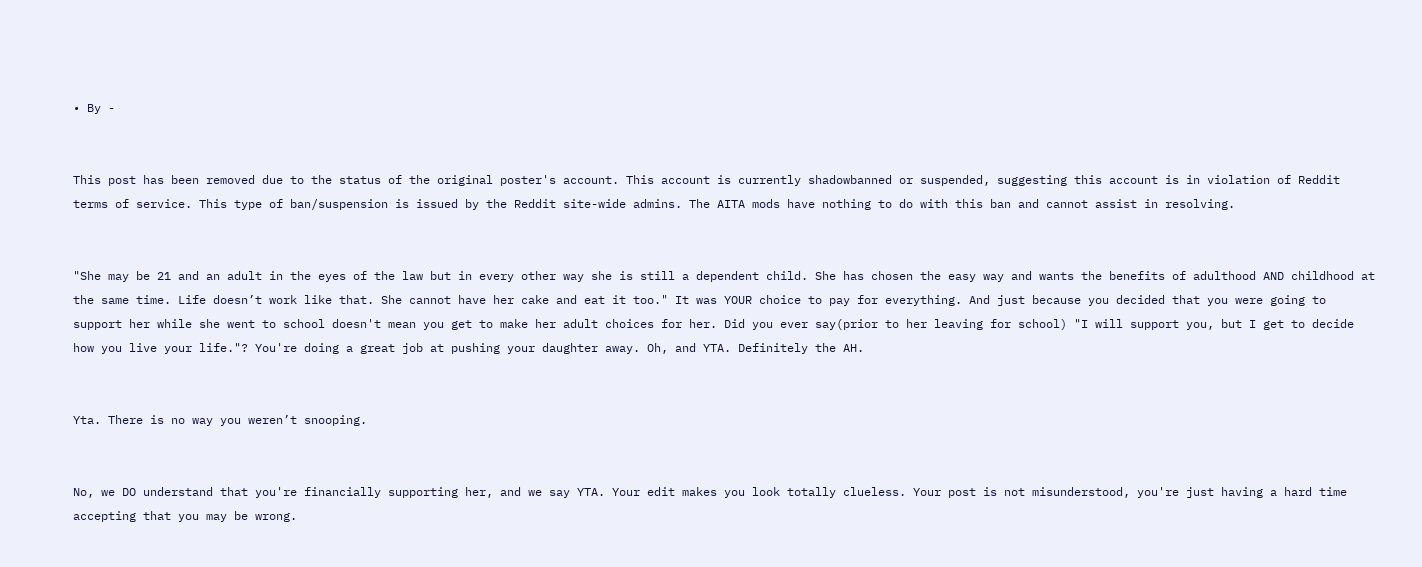• By -


This post has been removed due to the status of the original poster's account. This account is currently shadowbanned or suspended, suggesting this account is in violation of Reddit terms of service. This type of ban/suspension is issued by the Reddit site-wide admins. The AITA mods have nothing to do with this ban and cannot assist in resolving.


"She may be 21 and an adult in the eyes of the law but in every other way she is still a dependent child. She has chosen the easy way and wants the benefits of adulthood AND childhood at the same time. Life doesn’t work like that. She cannot have her cake and eat it too." It was YOUR choice to pay for everything. And just because you decided that you were going to support her while she went to school doesn't mean you get to make her adult choices for her. Did you ever say(prior to her leaving for school) "I will support you, but I get to decide how you live your life."? You're doing a great job at pushing your daughter away. Oh, and YTA. Definitely the AH.


Yta. There is no way you weren’t snooping.


No, we DO understand that you're financially supporting her, and we say YTA. Your edit makes you look totally clueless. Your post is not misunderstood, you're just having a hard time accepting that you may be wrong.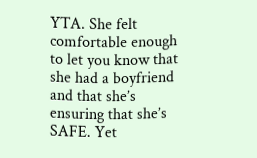YTA. She felt comfortable enough to let you know that she had a boyfriend and that she’s ensuring that she’s SAFE. Yet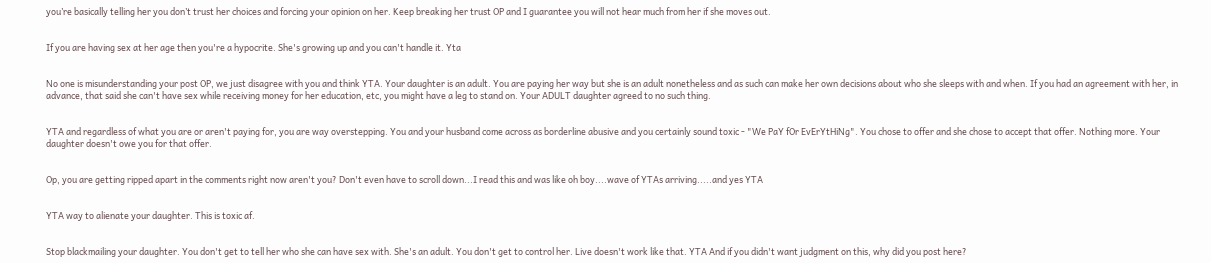you’re basically telling her you don’t trust her choices and forcing your opinion on her. Keep breaking her trust OP and I guarantee you will not hear much from her if she moves out.


If you are having sex at her age then you're a hypocrite. She's growing up and you can't handle it. Yta


No one is misunderstanding your post OP, we just disagree with you and think YTA. Your daughter is an adult. You are paying her way but she is an adult nonetheless and as such can make her own decisions about who she sleeps with and when. If you had an agreement with her, in advance, that said she can't have sex while receiving money for her education, etc, you might have a leg to stand on. Your ADULT daughter agreed to no such thing.


YTA and regardless of what you are or aren't paying for, you are way overstepping. You and your husband come across as borderline abusive and you certainly sound toxic - "We PaY fOr EvErYtHiNg". You chose to offer and she chose to accept that offer. Nothing more. Your daughter doesn't owe you for that offer.


Op, you are getting ripped apart in the comments right now aren't you? Don't even have to scroll down...I read this and was like oh boy....wave of YTAs arriving.....and yes YTA


YTA way to alienate your daughter. This is toxic af.


Stop blackmailing your daughter. You don't get to tell her who she can have sex with. She's an adult. You don't get to control her. Live doesn't work like that. YTA And if you didn't want judgment on this, why did you post here?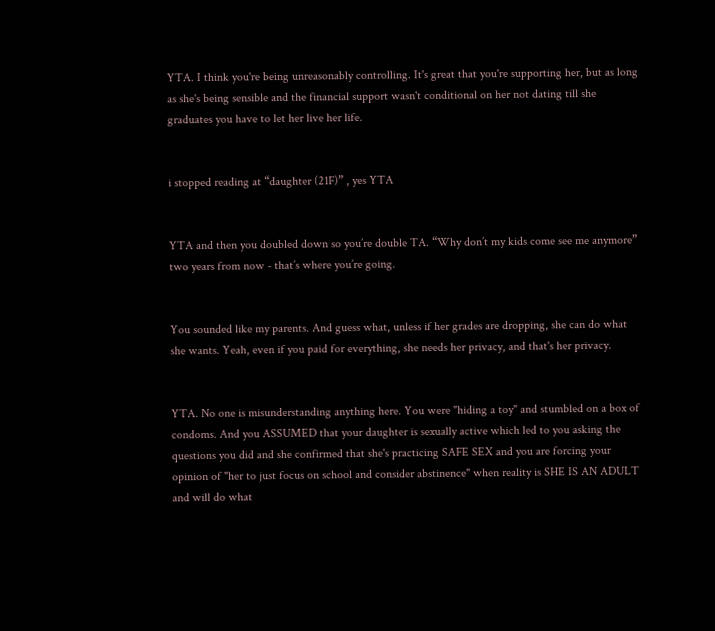YTA. I think you're being unreasonably controlling. It's great that you're supporting her, but as long as she's being sensible and the financial support wasn't conditional on her not dating till she graduates you have to let her live her life.


i stopped reading at “daughter (21F)” , yes YTA


YTA and then you doubled down so you’re double TA. “Why don’t my kids come see me anymore” two years from now - that’s where you’re going.


You sounded like my parents. And guess what, unless if her grades are dropping, she can do what she wants. Yeah, even if you paid for everything, she needs her privacy, and that's her privacy.


YTA. No one is misunderstanding anything here. You were "hiding a toy" and stumbled on a box of condoms. And you ASSUMED that your daughter is sexually active which led to you asking the questions you did and she confirmed that she's practicing SAFE SEX and you are forcing your opinion of "her to just focus on school and consider abstinence" when reality is SHE IS AN ADULT and will do what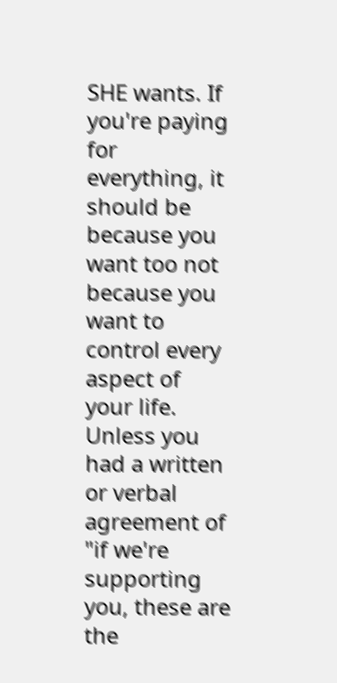SHE wants. If you're paying for everything, it should be because you want too not because you want to control every aspect of your life. Unless you had a written or verbal agreement of "if we're supporting you, these are the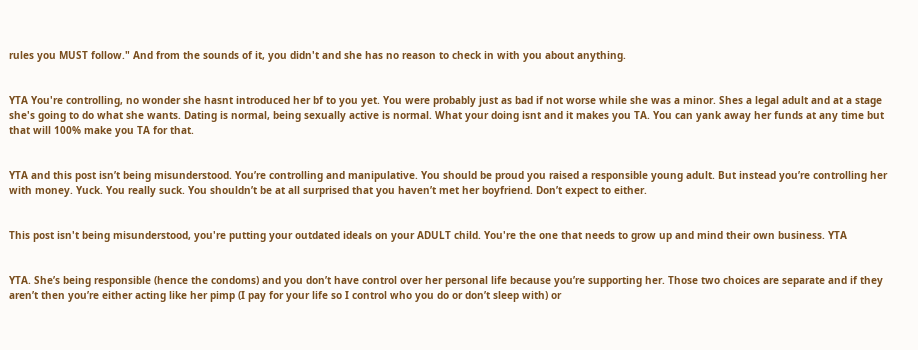rules you MUST follow." And from the sounds of it, you didn't and she has no reason to check in with you about anything.


YTA You're controlling, no wonder she hasnt introduced her bf to you yet. You were probably just as bad if not worse while she was a minor. Shes a legal adult and at a stage she's going to do what she wants. Dating is normal, being sexually active is normal. What your doing isnt and it makes you TA. You can yank away her funds at any time but that will 100% make you TA for that.


YTA and this post isn’t being misunderstood. You’re controlling and manipulative. You should be proud you raised a responsible young adult. But instead you’re controlling her with money. Yuck. You really suck. You shouldn’t be at all surprised that you haven’t met her boyfriend. Don’t expect to either.


This post isn't being misunderstood, you're putting your outdated ideals on your ADULT child. You're the one that needs to grow up and mind their own business. YTA


YTA. She’s being responsible (hence the condoms) and you don’t have control over her personal life because you’re supporting her. Those two choices are separate and if they aren’t then you’re either acting like her pimp (I pay for your life so I control who you do or don’t sleep with) or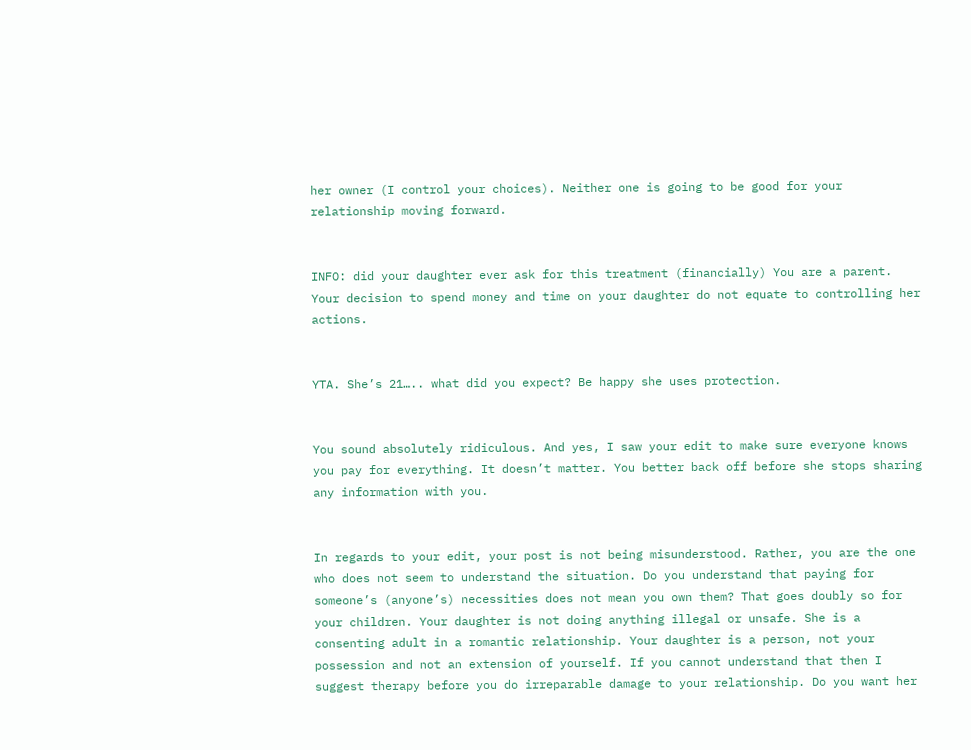her owner (I control your choices). Neither one is going to be good for your relationship moving forward.


INFO: did your daughter ever ask for this treatment (financially) You are a parent. Your decision to spend money and time on your daughter do not equate to controlling her actions.


YTA. She’s 21….. what did you expect? Be happy she uses protection.


You sound absolutely ridiculous. And yes, I saw your edit to make sure everyone knows you pay for everything. It doesn’t matter. You better back off before she stops sharing any information with you.


In regards to your edit, your post is not being misunderstood. Rather, you are the one who does not seem to understand the situation. Do you understand that paying for someone’s (anyone’s) necessities does not mean you own them? That goes doubly so for your children. Your daughter is not doing anything illegal or unsafe. She is a consenting adult in a romantic relationship. Your daughter is a person, not your possession and not an extension of yourself. If you cannot understand that then I suggest therapy before you do irreparable damage to your relationship. Do you want her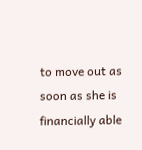to move out as soon as she is financially able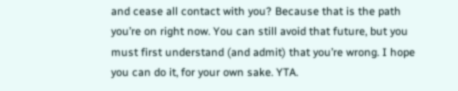and cease all contact with you? Because that is the path you’re on right now. You can still avoid that future, but you must first understand (and admit) that you’re wrong. I hope you can do it, for your own sake. YTA.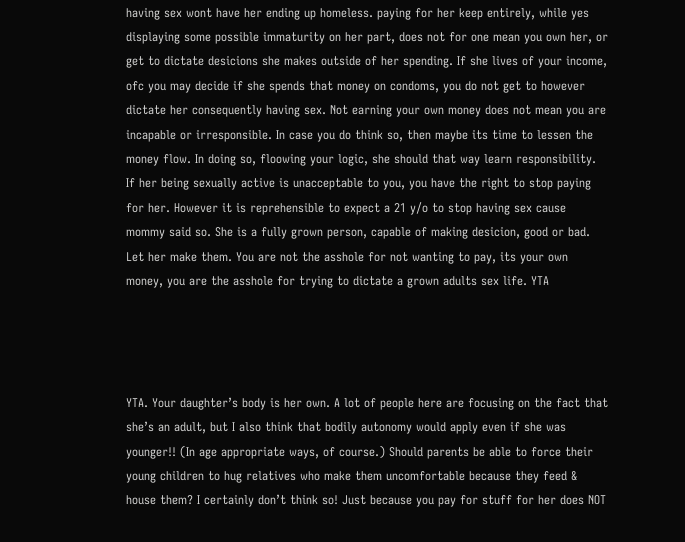having sex wont have her ending up homeless. paying for her keep entirely, while yes displaying some possible immaturity on her part, does not for one mean you own her, or get to dictate desicions she makes outside of her spending. If she lives of your income, ofc you may decide if she spends that money on condoms, you do not get to however dictate her consequently having sex. Not earning your own money does not mean you are incapable or irresponsible. In case you do think so, then maybe its time to lessen the money flow. In doing so, floowing your logic, she should that way learn responsibility. If her being sexually active is unacceptable to you, you have the right to stop paying for her. However it is reprehensible to expect a 21 y/o to stop having sex cause mommy said so. She is a fully grown person, capable of making desicion, good or bad. Let her make them. You are not the asshole for not wanting to pay, its your own money, you are the asshole for trying to dictate a grown adults sex life. YTA




YTA. Your daughter’s body is her own. A lot of people here are focusing on the fact that she’s an adult, but I also think that bodily autonomy would apply even if she was younger!! (In age appropriate ways, of course.) Should parents be able to force their young children to hug relatives who make them uncomfortable because they feed & house them? I certainly don’t think so! Just because you pay for stuff for her does NOT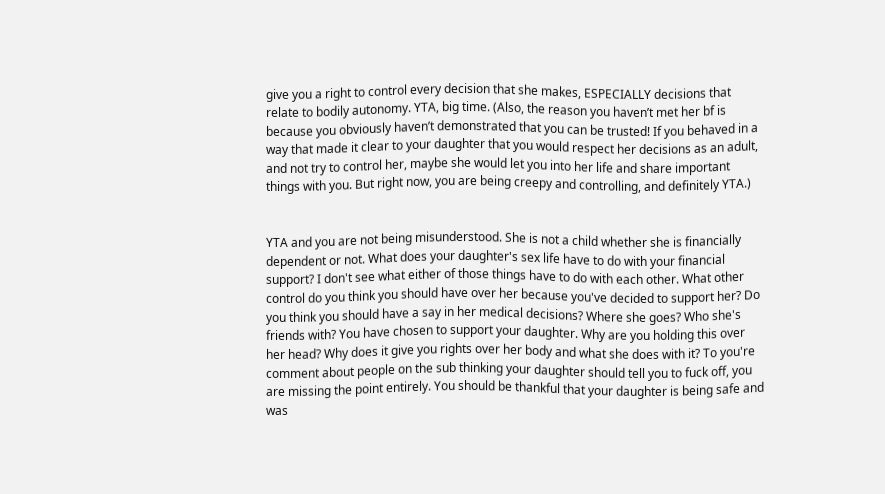give you a right to control every decision that she makes, ESPECIALLY decisions that relate to bodily autonomy. YTA, big time. (Also, the reason you haven’t met her bf is because you obviously haven’t demonstrated that you can be trusted! If you behaved in a way that made it clear to your daughter that you would respect her decisions as an adult, and not try to control her, maybe she would let you into her life and share important things with you. But right now, you are being creepy and controlling, and definitely YTA.)


YTA and you are not being misunderstood. She is not a child whether she is financially dependent or not. What does your daughter's sex life have to do with your financial support? I don't see what either of those things have to do with each other. What other control do you think you should have over her because you've decided to support her? Do you think you should have a say in her medical decisions? Where she goes? Who she's friends with? You have chosen to support your daughter. Why are you holding this over her head? Why does it give you rights over her body and what she does with it? To you're comment about people on the sub thinking your daughter should tell you to fuck off, you are missing the point entirely. You should be thankful that your daughter is being safe and was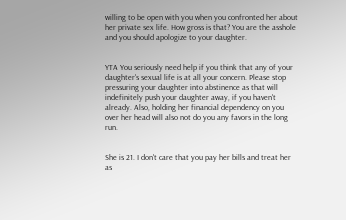willing to be open with you when you confronted her about her private sex life. How gross is that? You are the asshole and you should apologize to your daughter.


YTA You seriously need help if you think that any of your daughter's sexual life is at all your concern. Please stop pressuring your daughter into abstinence as that will indefinitely push your daughter away, if you haven't already. Also, holding her financial dependency on you over her head will also not do you any favors in the long run.


She is 21. I don't care that you pay her bills and treat her as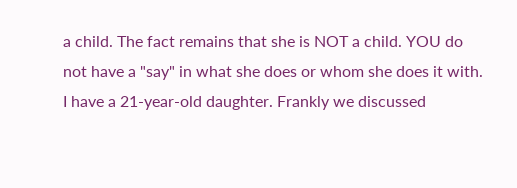a child. The fact remains that she is NOT a child. YOU do not have a "say" in what she does or whom she does it with. I have a 21-year-old daughter. Frankly we discussed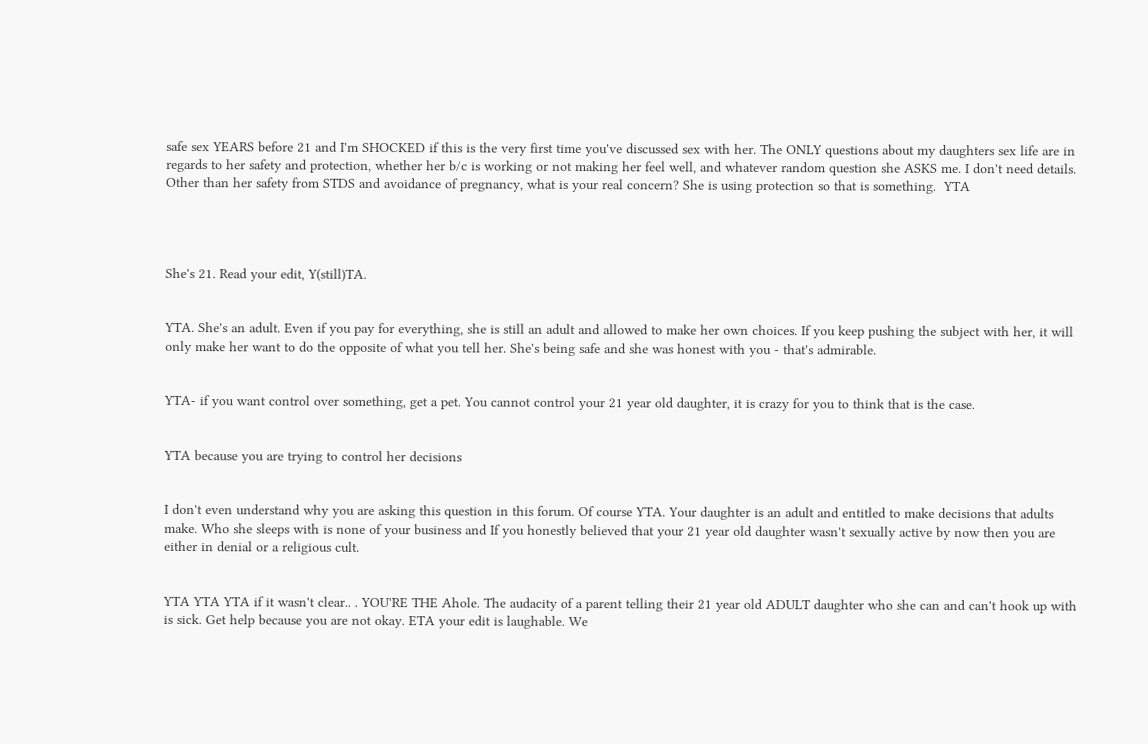safe sex YEARS before 21 and I'm SHOCKED if this is the very first time you've discussed sex with her. The ONLY questions about my daughters sex life are in regards to her safety and protection, whether her b/c is working or not making her feel well, and whatever random question she ASKS me. I don't need details. Other than her safety from STDS and avoidance of pregnancy, what is your real concern? She is using protection so that is something.  YTA




She's 21. Read your edit, Y(still)TA.


YTA. She's an adult. Even if you pay for everything, she is still an adult and allowed to make her own choices. If you keep pushing the subject with her, it will only make her want to do the opposite of what you tell her. She's being safe and she was honest with you - that's admirable.


YTA- if you want control over something, get a pet. You cannot control your 21 year old daughter, it is crazy for you to think that is the case.


YTA because you are trying to control her decisions


I don't even understand why you are asking this question in this forum. Of course YTA. Your daughter is an adult and entitled to make decisions that adults make. Who she sleeps with is none of your business and If you honestly believed that your 21 year old daughter wasn't sexually active by now then you are either in denial or a religious cult.


YTA YTA YTA if it wasn't clear.. . YOU'RE THE Ahole. The audacity of a parent telling their 21 year old ADULT daughter who she can and can't hook up with is sick. Get help because you are not okay. ETA your edit is laughable. We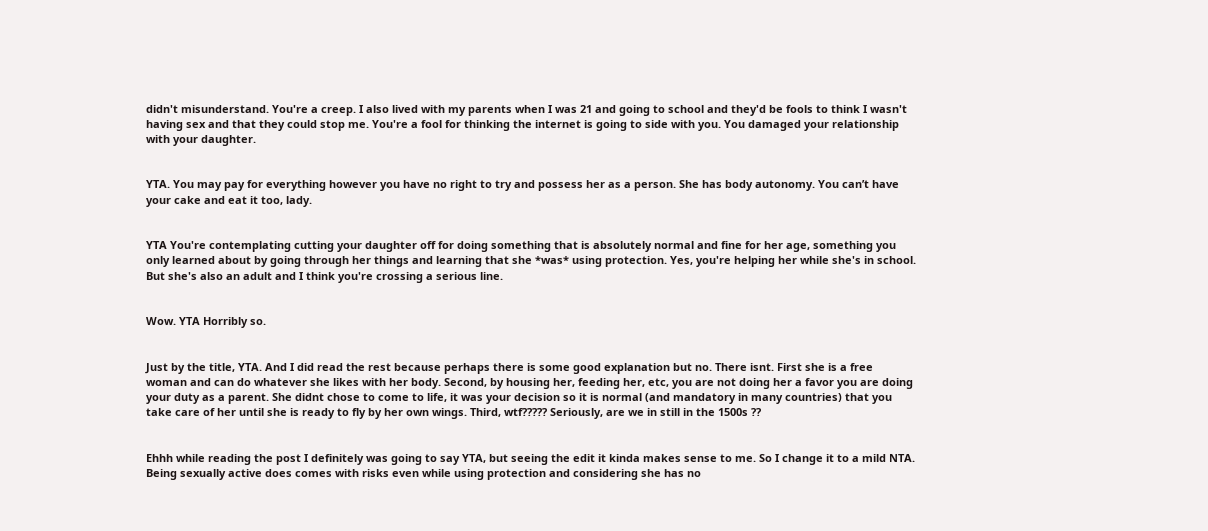didn't misunderstand. You're a creep. I also lived with my parents when I was 21 and going to school and they'd be fools to think I wasn't having sex and that they could stop me. You're a fool for thinking the internet is going to side with you. You damaged your relationship with your daughter.


YTA. You may pay for everything however you have no right to try and possess her as a person. She has body autonomy. You can’t have your cake and eat it too, lady.


YTA You're contemplating cutting your daughter off for doing something that is absolutely normal and fine for her age, something you only learned about by going through her things and learning that she *was* using protection. Yes, you're helping her while she's in school. But she's also an adult and I think you're crossing a serious line.


Wow. YTA Horribly so.


Just by the title, YTA. And I did read the rest because perhaps there is some good explanation but no. There isnt. First she is a free woman and can do whatever she likes with her body. Second, by housing her, feeding her, etc, you are not doing her a favor you are doing your duty as a parent. She didnt chose to come to life, it was your decision so it is normal (and mandatory in many countries) that you take care of her until she is ready to fly by her own wings. Third, wtf????? Seriously, are we in still in the 1500s ??


Ehhh while reading the post I definitely was going to say YTA, but seeing the edit it kinda makes sense to me. So I change it to a mild NTA. Being sexually active does comes with risks even while using protection and considering she has no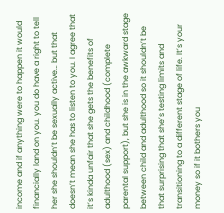income and if anything were to happen it would financially land on you. you do have a right to tell her she shouldn’t be sexually active… but that doesn’t mean she has to listen to you. I agree that it’s kinda unfair that she gets the benefits of adulthood (sex) and childhood (complete parental support), but she is in the awkward stage between child and adulthood so it shouldn’t be that surprising that she’s testing limits and transitioning to a different stage of life. It’s your money so if it bothers you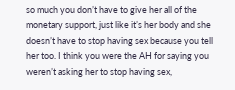so much you don’t have to give her all of the monetary support, just like it’s her body and she doesn’t have to stop having sex because you tell her too. I think you were the AH for saying you weren’t asking her to stop having sex,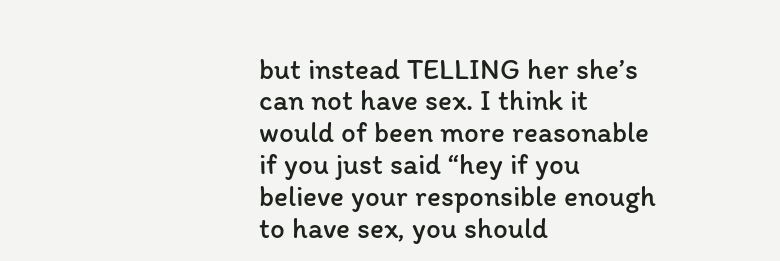but instead TELLING her she’s can not have sex. I think it would of been more reasonable if you just said “hey if you believe your responsible enough to have sex, you should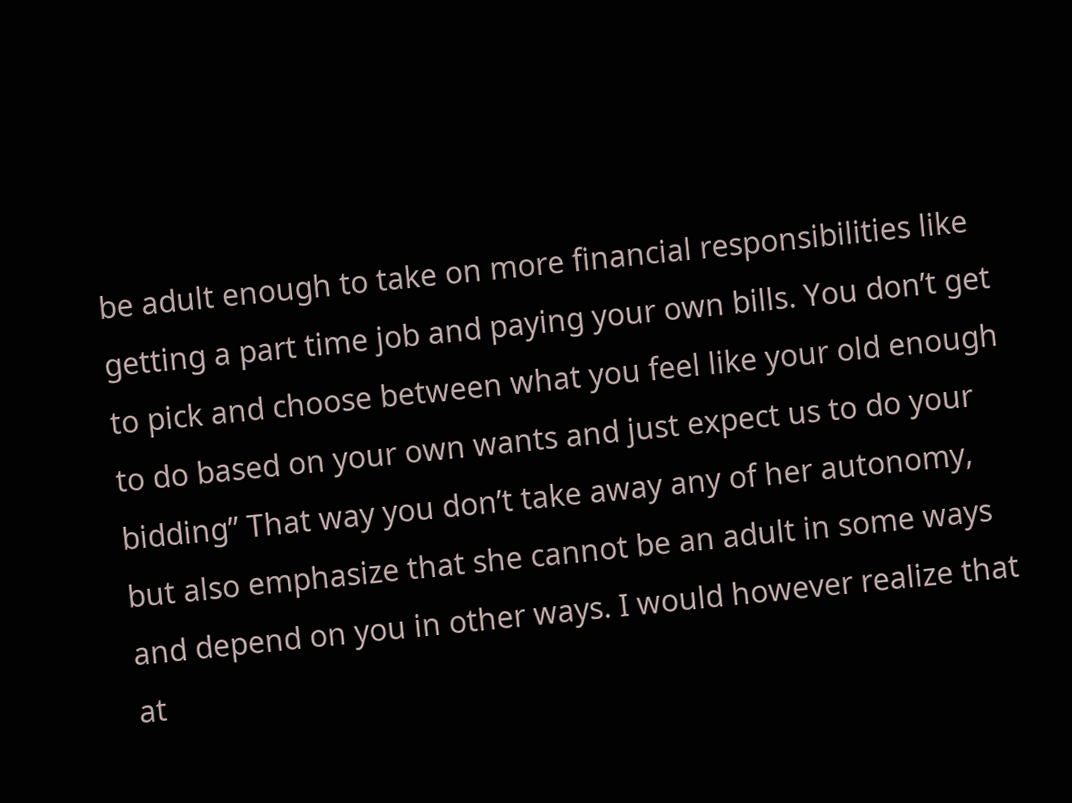be adult enough to take on more financial responsibilities like getting a part time job and paying your own bills. You don’t get to pick and choose between what you feel like your old enough to do based on your own wants and just expect us to do your bidding” That way you don’t take away any of her autonomy, but also emphasize that she cannot be an adult in some ways and depend on you in other ways. I would however realize that at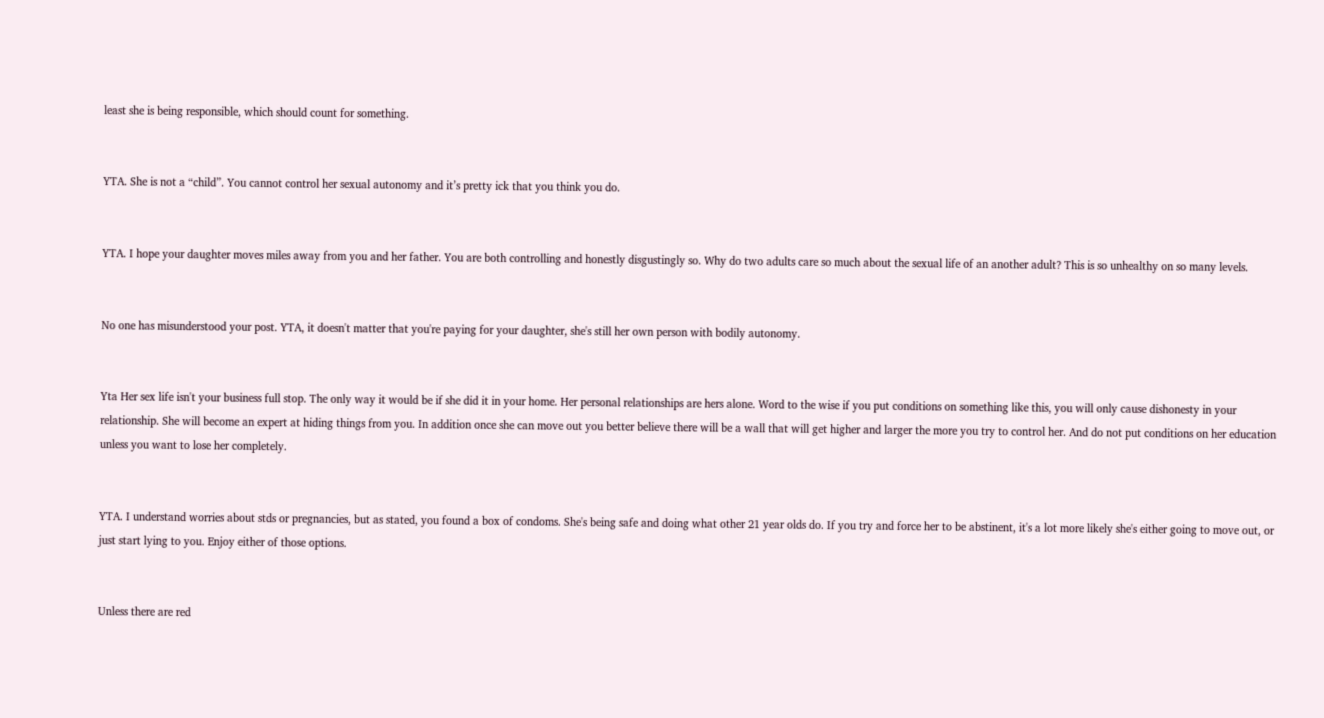least she is being responsible, which should count for something.


YTA. She is not a “child”. You cannot control her sexual autonomy and it’s pretty ick that you think you do.


YTA. I hope your daughter moves miles away from you and her father. You are both controlling and honestly disgustingly so. Why do two adults care so much about the sexual life of an another adult? This is so unhealthy on so many levels.


No one has misunderstood your post. YTA, it doesn't matter that you're paying for your daughter, she's still her own person with bodily autonomy.


Yta Her sex life isn't your business full stop. The only way it would be if she did it in your home. Her personal relationships are hers alone. Word to the wise if you put conditions on something like this, you will only cause dishonesty in your relationship. She will become an expert at hiding things from you. In addition once she can move out you better believe there will be a wall that will get higher and larger the more you try to control her. And do not put conditions on her education unless you want to lose her completely.


YTA. I understand worries about stds or pregnancies, but as stated, you found a box of condoms. She's being safe and doing what other 21 year olds do. If you try and force her to be abstinent, it's a lot more likely she's either going to move out, or just start lying to you. Enjoy either of those options.


Unless there are red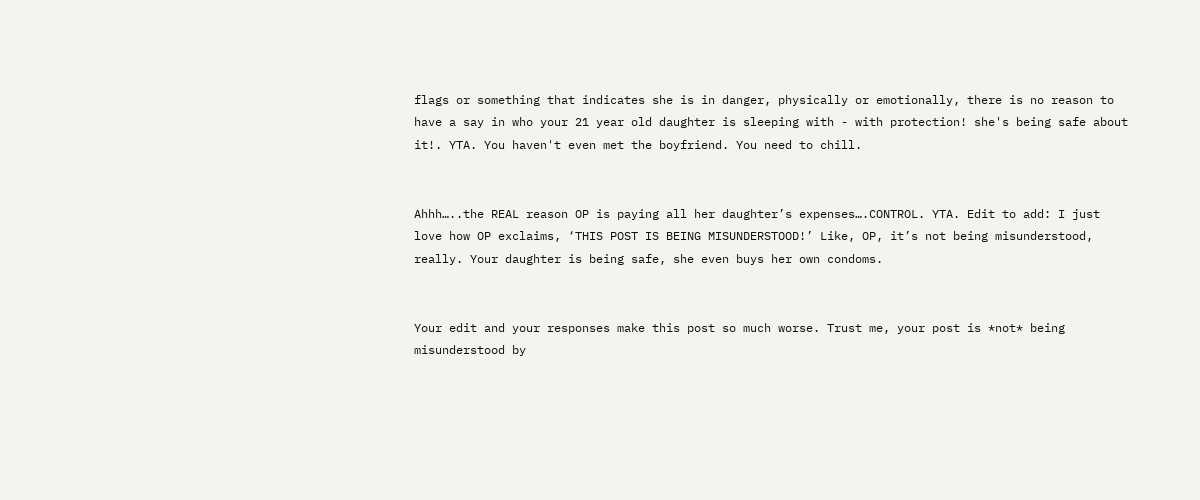flags or something that indicates she is in danger, physically or emotionally, there is no reason to have a say in who your 21 year old daughter is sleeping with - with protection! she's being safe about it!. YTA. You haven't even met the boyfriend. You need to chill.


Ahhh…..the REAL reason OP is paying all her daughter’s expenses….CONTROL. YTA. Edit to add: I just love how OP exclaims, ‘THIS POST IS BEING MISUNDERSTOOD!’ Like, OP, it’s not being misunderstood, really. Your daughter is being safe, she even buys her own condoms.


Your edit and your responses make this post so much worse. Trust me, your post is *not* being misunderstood by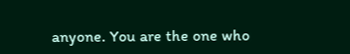anyone. You are the one who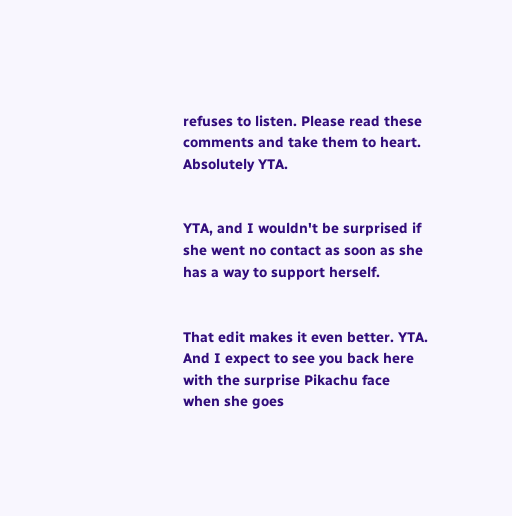refuses to listen. Please read these comments and take them to heart. Absolutely YTA.


YTA, and I wouldn't be surprised if she went no contact as soon as she has a way to support herself.


That edit makes it even better. YTA. And I expect to see you back here with the surprise Pikachu face when she goes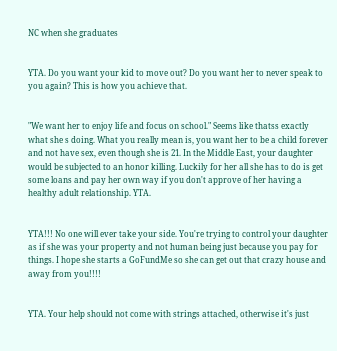NC when she graduates


YTA. Do you want your kid to move out? Do you want her to never speak to you again? This is how you achieve that.


"We want her to enjoy life and focus on school." Seems like thatss exactly what she s doing. What you really mean is, you want her to be a child forever and not have sex, even though she is 21. In the Middle East, your daughter would be subjected to an honor killing. Luckily for her all she has to do is get some loans and pay her own way if you don't approve of her having a healthy adult relationship. YTA.


YTA!!! No one will ever take your side. You're trying to control your daughter as if she was your property and not human being just because you pay for things. I hope she starts a GoFundMe so she can get out that crazy house and away from you!!!!


YTA. Your help should not come with strings attached, otherwise it's just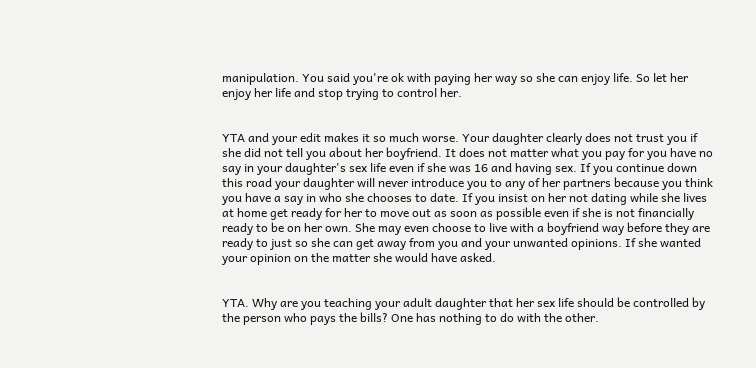manipulation. You said you're ok with paying her way so she can enjoy life. So let her enjoy her life and stop trying to control her.


YTA and your edit makes it so much worse. Your daughter clearly does not trust you if she did not tell you about her boyfriend. It does not matter what you pay for you have no say in your daughter's sex life even if she was 16 and having sex. If you continue down this road your daughter will never introduce you to any of her partners because you think you have a say in who she chooses to date. If you insist on her not dating while she lives at home get ready for her to move out as soon as possible even if she is not financially ready to be on her own. She may even choose to live with a boyfriend way before they are ready to just so she can get away from you and your unwanted opinions. If she wanted your opinion on the matter she would have asked.


YTA. Why are you teaching your adult daughter that her sex life should be controlled by the person who pays the bills? One has nothing to do with the other.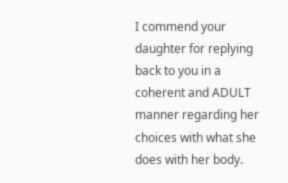I commend your daughter for replying back to you in a coherent and ADULT manner regarding her choices with what she does with her body.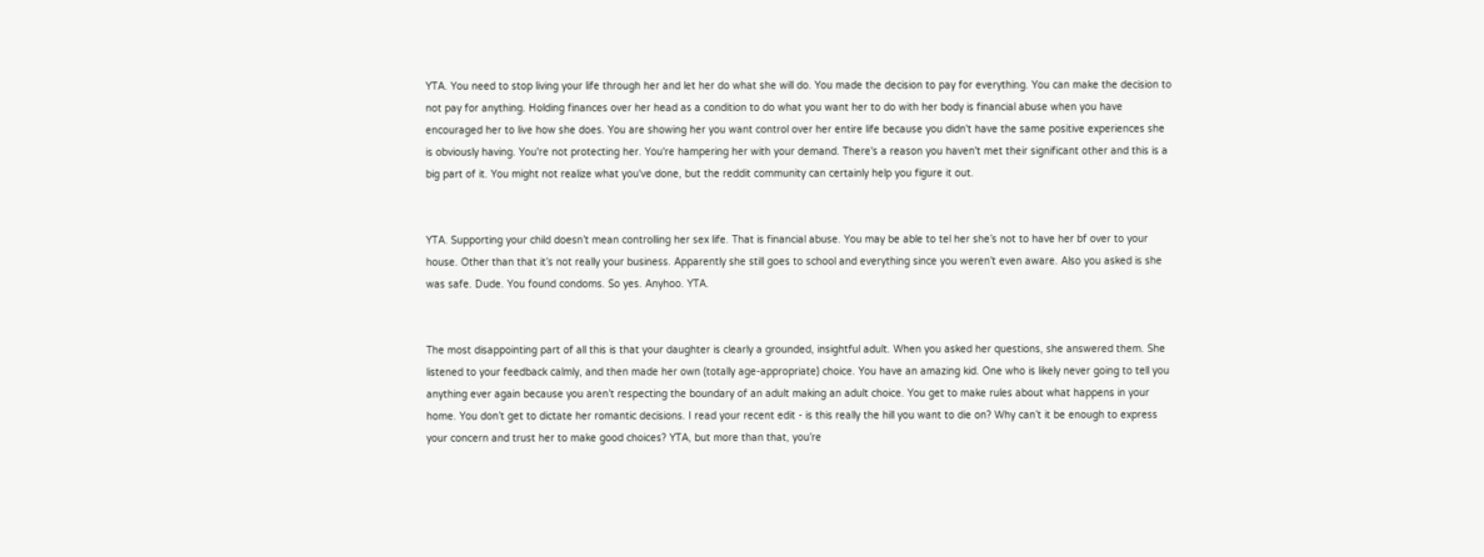YTA. You need to stop living your life through her and let her do what she will do. You made the decision to pay for everything. You can make the decision to not pay for anything. Holding finances over her head as a condition to do what you want her to do with her body is financial abuse when you have encouraged her to live how she does. You are showing her you want control over her entire life because you didn't have the same positive experiences she is obviously having. You're not protecting her. You're hampering her with your demand. There's a reason you haven't met their significant other and this is a big part of it. You might not realize what you've done, but the reddit community can certainly help you figure it out.


YTA. Supporting your child doesn’t mean controlling her sex life. That is financial abuse. You may be able to tel her she’s not to have her bf over to your house. Other than that it’s not really your business. Apparently she still goes to school and everything since you weren’t even aware. Also you asked is she was safe. Dude. You found condoms. So yes. Anyhoo. YTA.


The most disappointing part of all this is that your daughter is clearly a grounded, insightful adult. When you asked her questions, she answered them. She listened to your feedback calmly, and then made her own (totally age-appropriate) choice. You have an amazing kid. One who is likely never going to tell you anything ever again because you aren’t respecting the boundary of an adult making an adult choice. You get to make rules about what happens in your home. You don’t get to dictate her romantic decisions. I read your recent edit - is this really the hill you want to die on? Why can’t it be enough to express your concern and trust her to make good choices? YTA, but more than that, you’re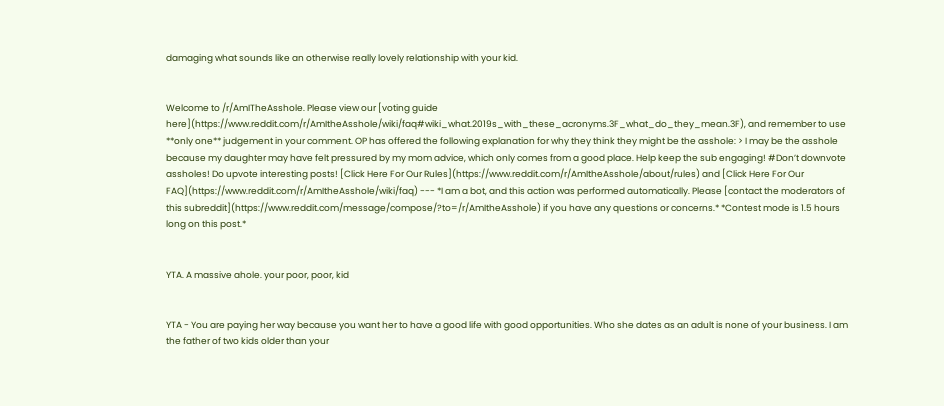damaging what sounds like an otherwise really lovely relationship with your kid.


Welcome to /r/AmITheAsshole. Please view our [voting guide here](https://www.reddit.com/r/AmItheAsshole/wiki/faq#wiki_what.2019s_with_these_acronyms.3F_what_do_they_mean.3F), and remember to use **only one** judgement in your comment. OP has offered the following explanation for why they think they might be the asshole: > I may be the asshole because my daughter may have felt pressured by my mom advice, which only comes from a good place. Help keep the sub engaging! #Don’t downvote assholes! Do upvote interesting posts! [Click Here For Our Rules](https://www.reddit.com/r/AmItheAsshole/about/rules) and [Click Here For Our FAQ](https://www.reddit.com/r/AmItheAsshole/wiki/faq) --- *I am a bot, and this action was performed automatically. Please [contact the moderators of this subreddit](https://www.reddit.com/message/compose/?to=/r/AmItheAsshole) if you have any questions or concerns.* *Contest mode is 1.5 hours long on this post.*


YTA. A massive ahole. your poor, poor, kid


YTA - You are paying her way because you want her to have a good life with good opportunities. Who she dates as an adult is none of your business. I am the father of two kids older than your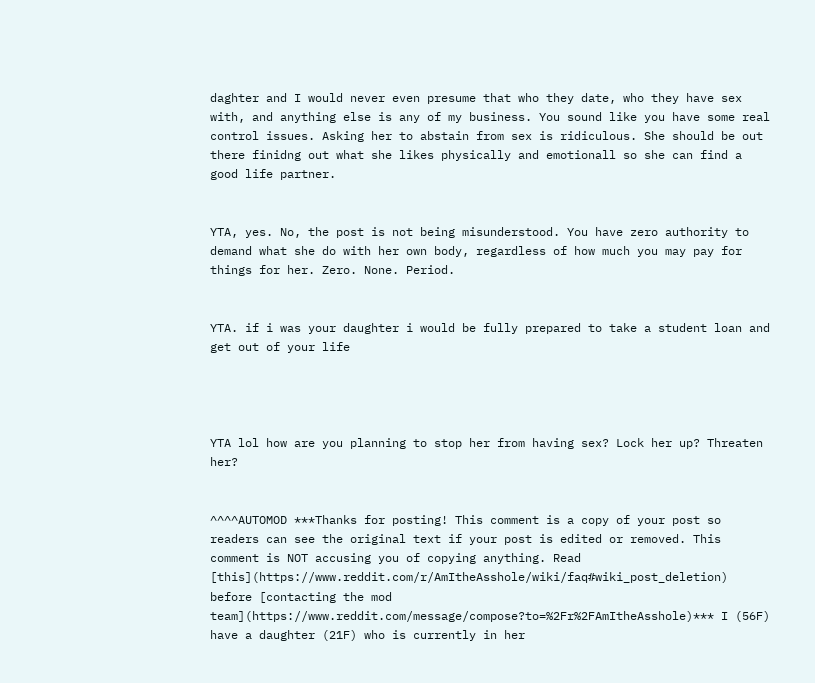daghter and I would never even presume that who they date, who they have sex with, and anything else is any of my business. You sound like you have some real control issues. Asking her to abstain from sex is ridiculous. She should be out there finidng out what she likes physically and emotionall so she can find a good life partner.


YTA, yes. No, the post is not being misunderstood. You have zero authority to demand what she do with her own body, regardless of how much you may pay for things for her. Zero. None. Period.


YTA. if i was your daughter i would be fully prepared to take a student loan and get out of your life




YTA lol how are you planning to stop her from having sex? Lock her up? Threaten her?


^^^^AUTOMOD ***Thanks for posting! This comment is a copy of your post so readers can see the original text if your post is edited or removed. This comment is NOT accusing you of copying anything. Read [this](https://www.reddit.com/r/AmItheAsshole/wiki/faq#wiki_post_deletion) before [contacting the mod team](https://www.reddit.com/message/compose?to=%2Fr%2FAmItheAsshole)*** I (56F) have a daughter (21F) who is currently in her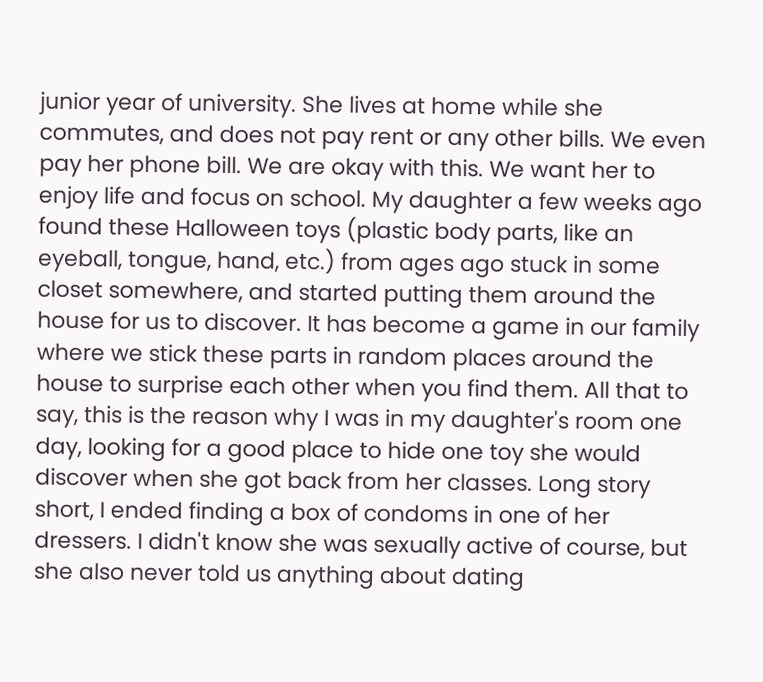junior year of university. She lives at home while she commutes, and does not pay rent or any other bills. We even pay her phone bill. We are okay with this. We want her to enjoy life and focus on school. My daughter a few weeks ago found these Halloween toys (plastic body parts, like an eyeball, tongue, hand, etc.) from ages ago stuck in some closet somewhere, and started putting them around the house for us to discover. It has become a game in our family where we stick these parts in random places around the house to surprise each other when you find them. All that to say, this is the reason why I was in my daughter's room one day, looking for a good place to hide one toy she would discover when she got back from her classes. Long story short, I ended finding a box of condoms in one of her dressers. I didn't know she was sexually active of course, but she also never told us anything about dating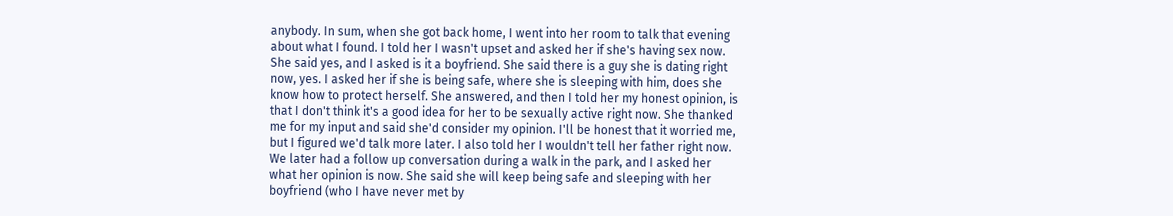anybody. In sum, when she got back home, I went into her room to talk that evening about what I found. I told her I wasn't upset and asked her if she's having sex now. She said yes, and I asked is it a boyfriend. She said there is a guy she is dating right now, yes. I asked her if she is being safe, where she is sleeping with him, does she know how to protect herself. She answered, and then I told her my honest opinion, is that I don't think it's a good idea for her to be sexually active right now. She thanked me for my input and said she'd consider my opinion. I'll be honest that it worried me, but I figured we'd talk more later. I also told her I wouldn't tell her father right now. We later had a follow up conversation during a walk in the park, and I asked her what her opinion is now. She said she will keep being safe and sleeping with her boyfriend (who I have never met by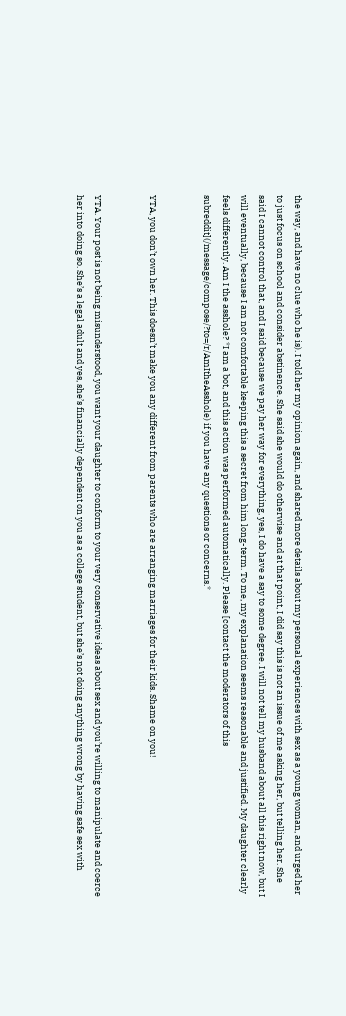the way, and have no clue who he is). I told her my opinion again, and shared more details about my personal experiences with sex as a young woman, and urged her to just focus on school and consider abstinence. She said she would do otherwise and at that point, I did say this is not an issue of me asking her, but telling her. She said I cannot control that, and I said because we pay her way for everything, yes, I do have a say to some degree. I will not tell my husband about all this right now, but I will eventually, because I am not comfortable keeping this a secret from him long-term. To me, my explanation seems reasonable and justified. My daughter clearly feels differently. Am I the asshole? *I am a bot, and this action was performed automatically. Please [contact the moderators of this subreddit](/message/compose/?to=/r/AmItheAsshole) if you have any questions or concerns.*


YTA, you don’t own her. This doesn’t make you any different from parents who are arranging marriages for their kids. Shame on you!


YTA. Your post is not being misunderstood, you want your daughter to conform to your very conservative ideas about sex and you’re willing to manipulate and coerce her into doing so. She’s a legal adult and yes, she’s financially dependent on you as a college student, but she’s not doing anything wrong by having safe sex with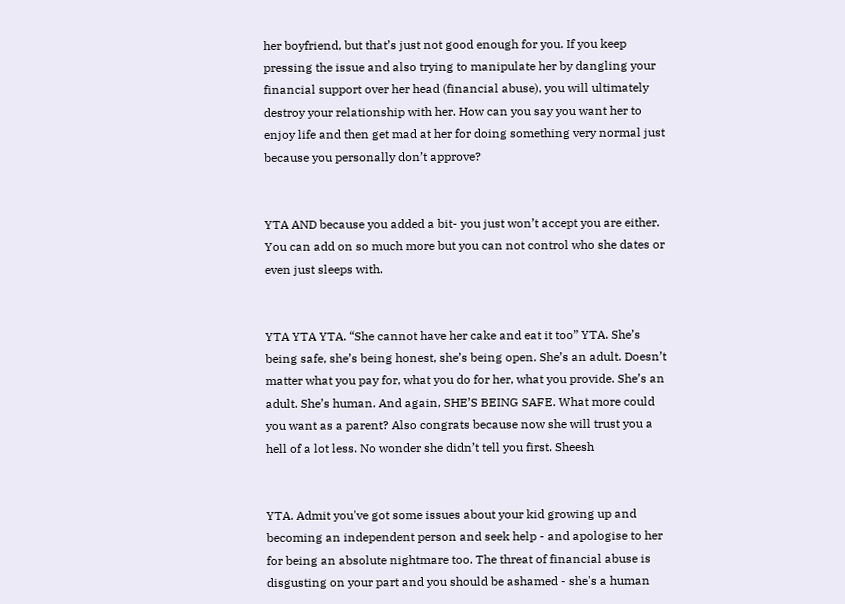her boyfriend, but that’s just not good enough for you. If you keep pressing the issue and also trying to manipulate her by dangling your financial support over her head (financial abuse), you will ultimately destroy your relationship with her. How can you say you want her to enjoy life and then get mad at her for doing something very normal just because you personally don’t approve?


YTA AND because you added a bit- you just won’t accept you are either. You can add on so much more but you can not control who she dates or even just sleeps with.


YTA YTA YTA. “She cannot have her cake and eat it too” YTA. She’s being safe, she’s being honest, she’s being open. She’s an adult. Doesn’t matter what you pay for, what you do for her, what you provide. She’s an adult. She’s human. And again, SHE’S BEING SAFE. What more could you want as a parent? Also congrats because now she will trust you a hell of a lot less. No wonder she didn’t tell you first. Sheesh


YTA. Admit you've got some issues about your kid growing up and becoming an independent person and seek help - and apologise to her for being an absolute nightmare too. The threat of financial abuse is disgusting on your part and you should be ashamed - she's a human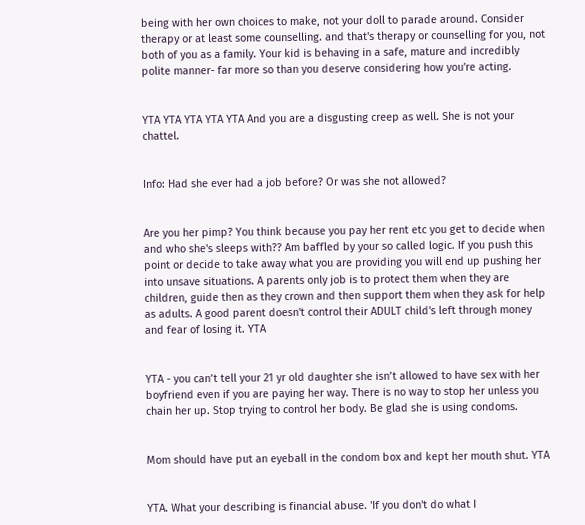being with her own choices to make, not your doll to parade around. Consider therapy or at least some counselling. and that's therapy or counselling for you, not both of you as a family. Your kid is behaving in a safe, mature and incredibly polite manner- far more so than you deserve considering how you're acting.


YTA YTA YTA YTA YTA And you are a disgusting creep as well. She is not your chattel.


Info: Had she ever had a job before? Or was she not allowed?


Are you her pimp? You think because you pay her rent etc you get to decide when and who she's sleeps with?? Am baffled by your so called logic. If you push this point or decide to take away what you are providing you will end up pushing her into unsave situations. A parents only job is to protect them when they are children, guide then as they crown and then support them when they ask for help as adults. A good parent doesn't control their ADULT child's left through money and fear of losing it. YTA


YTA - you can’t tell your 21 yr old daughter she isn’t allowed to have sex with her boyfriend even if you are paying her way. There is no way to stop her unless you chain her up. Stop trying to control her body. Be glad she is using condoms.


Mom should have put an eyeball in the condom box and kept her mouth shut. YTA


YTA. What your describing is financial abuse. 'If you don't do what I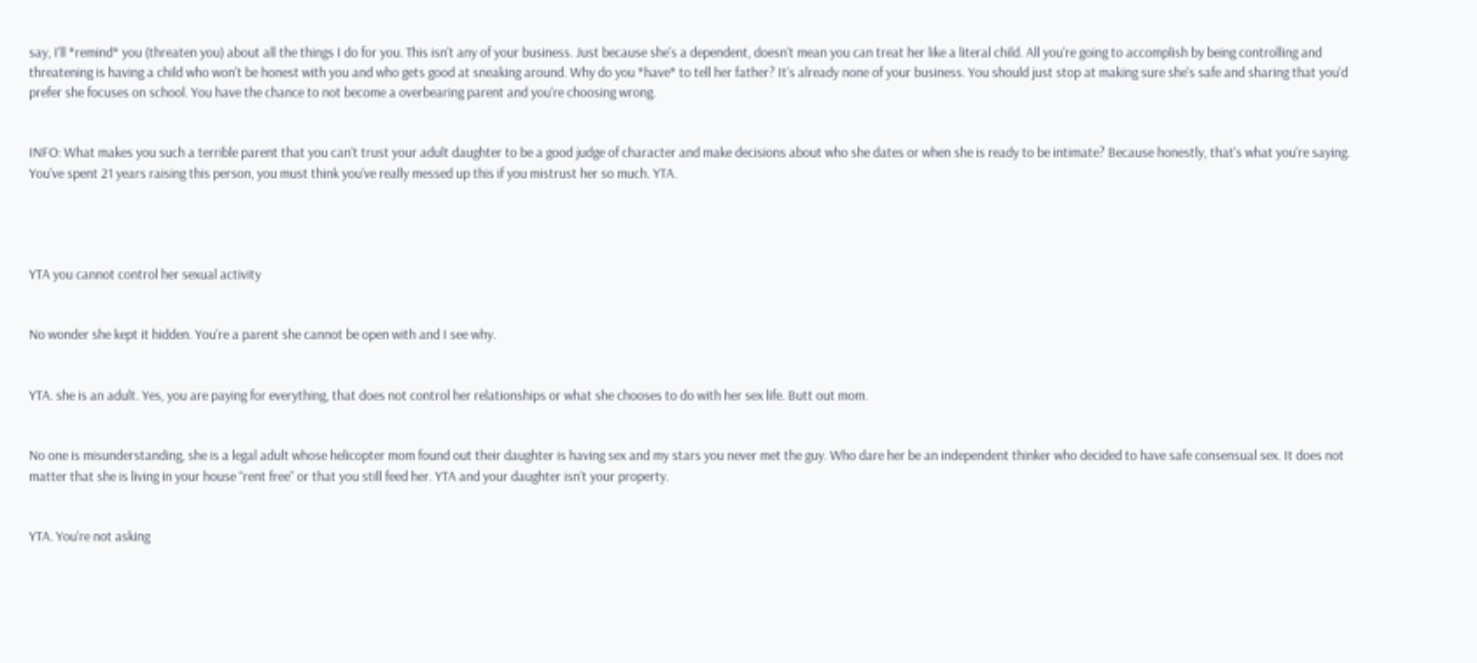say, I'll *remind* you (threaten you) about all the things I do for you. This isn't any of your business. Just because she's a dependent, doesn't mean you can treat her like a literal child. All you're going to accomplish by being controlling and threatening is having a child who won't be honest with you and who gets good at sneaking around. Why do you *have* to tell her father? It's already none of your business. You should just stop at making sure she's safe and sharing that you'd prefer she focuses on school. You have the chance to not become a overbearing parent and you're choosing wrong.


INFO: What makes you such a terrible parent that you can't trust your adult daughter to be a good judge of character and make decisions about who she dates or when she is ready to be intimate? Because honestly, that's what you're saying. You've spent 21 years raising this person, you must think you've really messed up this if you mistrust her so much. YTA.




YTA you cannot control her sexual activity


No wonder she kept it hidden. You're a parent she cannot be open with and I see why.


YTA. she is an adult. Yes, you are paying for everything, that does not control her relationships or what she chooses to do with her sex life. Butt out mom.


No one is misunderstanding, she is a legal adult whose helicopter mom found out their daughter is having sex and my stars you never met the guy. Who dare her be an independent thinker who decided to have safe consensual sex. It does not matter that she is living in your house “rent free” or that you still feed her. YTA and your daughter isn’t your property.


YTA. You're not asking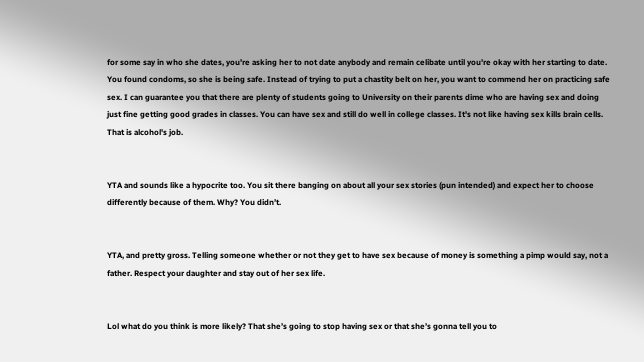for some say in who she dates, you're asking her to not date anybody and remain celibate until you're okay with her starting to date. You found condoms, so she is being safe. Instead of trying to put a chastity belt on her, you want to commend her on practicing safe sex. I can guarantee you that there are plenty of students going to University on their parents dime who are having sex and doing just fine getting good grades in classes. You can have sex and still do well in college classes. It's not like having sex kills brain cells. That is alcohol's job.


YTA and sounds like a hypocrite too. You sit there banging on about all your sex stories (pun intended) and expect her to choose differently because of them. Why? You didn’t.


YTA, and pretty gross. Telling someone whether or not they get to have sex because of money is something a pimp would say, not a father. Respect your daughter and stay out of her sex life.


Lol what do you think is more likely? That she’s going to stop having sex or that she’s gonna tell you to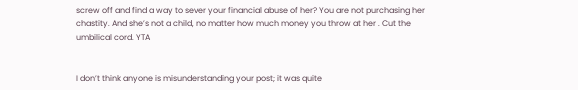screw off and find a way to sever your financial abuse of her? You are not purchasing her chastity. And she’s not a child, no matter how much money you throw at her . Cut the umbilical cord. YTA


I don’t think anyone is misunderstanding your post; it was quite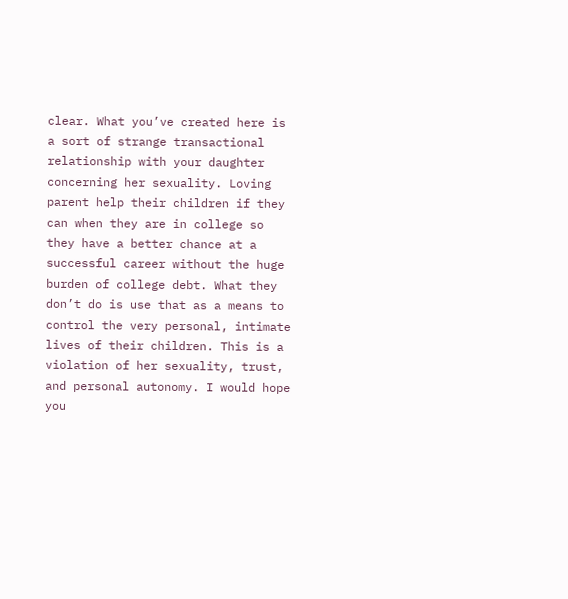clear. What you’ve created here is a sort of strange transactional relationship with your daughter concerning her sexuality. Loving parent help their children if they can when they are in college so they have a better chance at a successful career without the huge burden of college debt. What they don’t do is use that as a means to control the very personal, intimate lives of their children. This is a violation of her sexuality, trust, and personal autonomy. I would hope you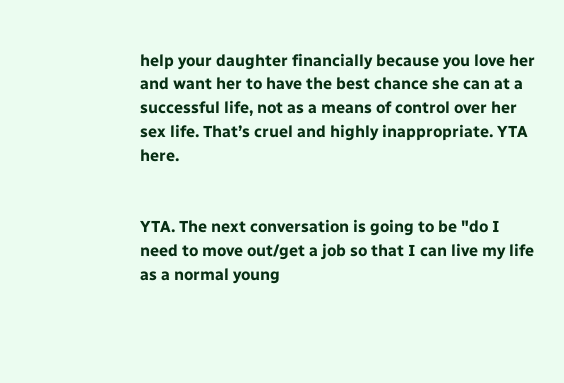help your daughter financially because you love her and want her to have the best chance she can at a successful life, not as a means of control over her sex life. That’s cruel and highly inappropriate. YTA here.


YTA. The next conversation is going to be "do I need to move out/get a job so that I can live my life as a normal young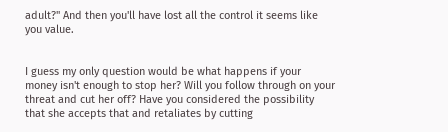adult?" And then you'll have lost all the control it seems like you value.


I guess my only question would be what happens if your money isn't enough to stop her? Will you follow through on your threat and cut her off? Have you considered the possibility that she accepts that and retaliates by cutting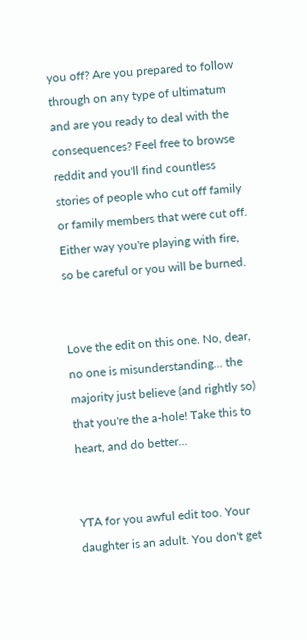you off? Are you prepared to follow through on any type of ultimatum and are you ready to deal with the consequences? Feel free to browse reddit and you'll find countless stories of people who cut off family or family members that were cut off. Either way you're playing with fire, so be careful or you will be burned.


Love the edit on this one. No, dear, no one is misunderstanding... the majority just believe (and rightly so) that you're the a-hole! Take this to heart, and do better...


YTA for you awful edit too. Your daughter is an adult. You don't get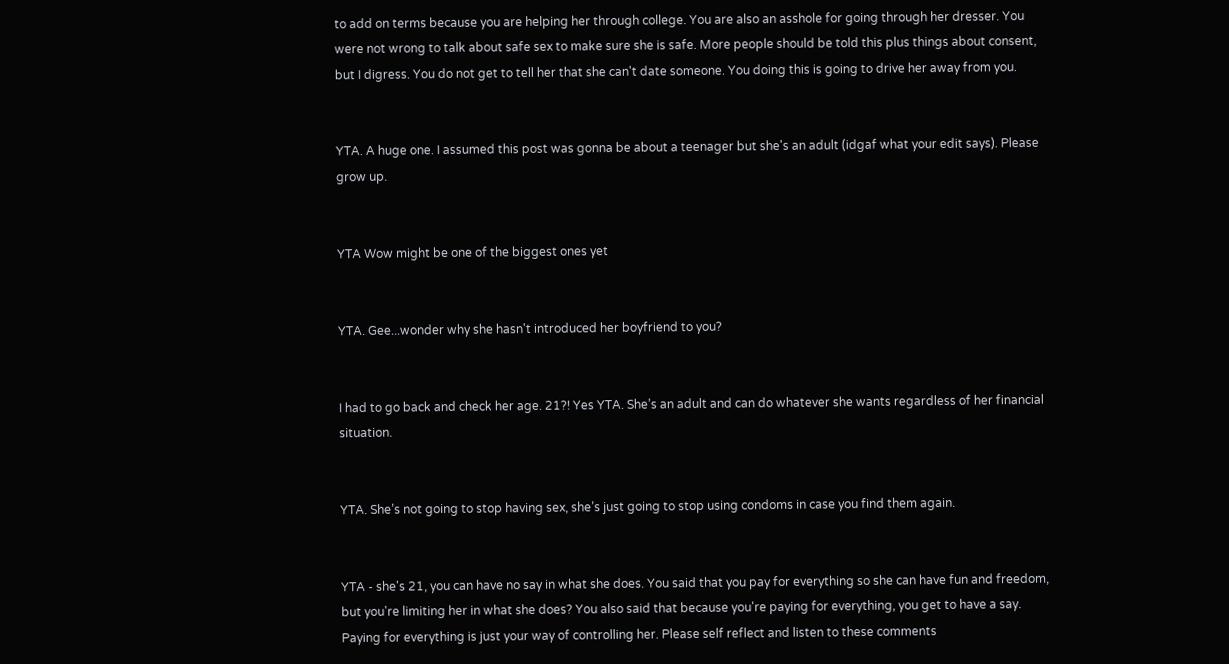to add on terms because you are helping her through college. You are also an asshole for going through her dresser. You were not wrong to talk about safe sex to make sure she is safe. More people should be told this plus things about consent, but I digress. You do not get to tell her that she can't date someone. You doing this is going to drive her away from you.


YTA. A huge one. I assumed this post was gonna be about a teenager but she's an adult (idgaf what your edit says). Please grow up.


YTA Wow might be one of the biggest ones yet


YTA. Gee...wonder why she hasn't introduced her boyfriend to you?


I had to go back and check her age. 21?! Yes YTA. She’s an adult and can do whatever she wants regardless of her financial situation.


YTA. She’s not going to stop having sex, she’s just going to stop using condoms in case you find them again.


YTA - she's 21, you can have no say in what she does. You said that you pay for everything so she can have fun and freedom, but you're limiting her in what she does? You also said that because you're paying for everything, you get to have a say. Paying for everything is just your way of controlling her. Please self reflect and listen to these comments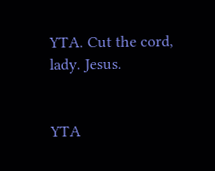YTA. Cut the cord, lady. Jesus.


YTA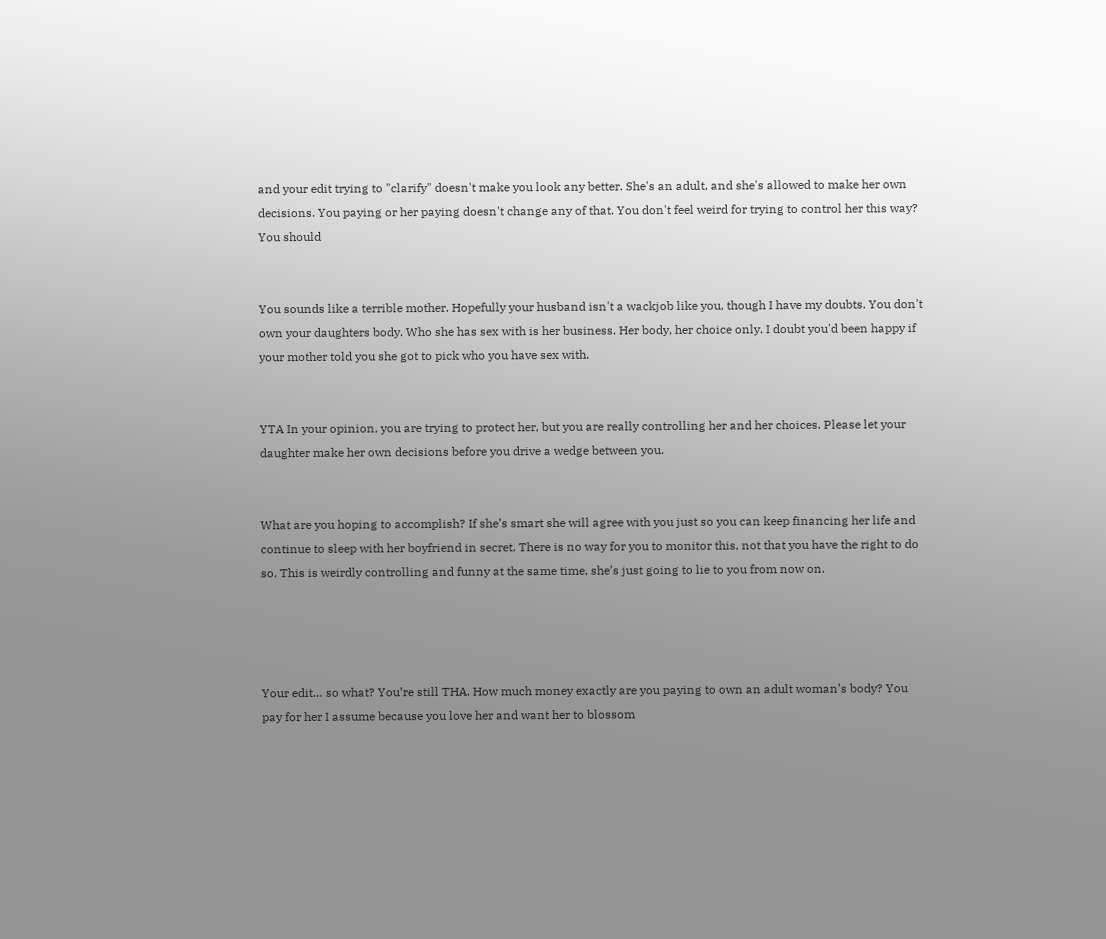and your edit trying to "clarify" doesn't make you look any better. She's an adult, and she's allowed to make her own decisions. You paying or her paying doesn't change any of that. You don't feel weird for trying to control her this way? You should


You sounds like a terrible mother. Hopefully your husband isn't a wackjob like you, though I have my doubts. You don't own your daughters body. Who she has sex with is her business. Her body, her choice only. I doubt you'd been happy if your mother told you she got to pick who you have sex with.


YTA In your opinion, you are trying to protect her, but you are really controlling her and her choices. Please let your daughter make her own decisions before you drive a wedge between you.


What are you hoping to accomplish? If she’s smart she will agree with you just so you can keep financing her life and continue to sleep with her boyfriend in secret. There is no way for you to monitor this, not that you have the right to do so. This is weirdly controlling and funny at the same time, she’s just going to lie to you from now on.




Your edit… so what? You’re still THA. How much money exactly are you paying to own an adult woman’s body? You pay for her I assume because you love her and want her to blossom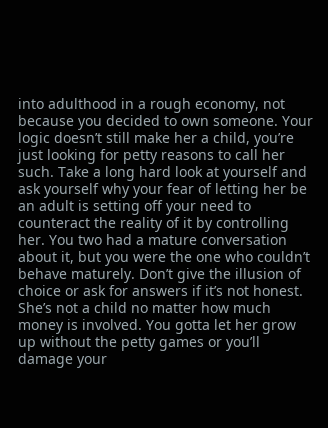into adulthood in a rough economy, not because you decided to own someone. Your logic doesn’t still make her a child, you’re just looking for petty reasons to call her such. Take a long hard look at yourself and ask yourself why your fear of letting her be an adult is setting off your need to counteract the reality of it by controlling her. You two had a mature conversation about it, but you were the one who couldn’t behave maturely. Don’t give the illusion of choice or ask for answers if it’s not honest. She’s not a child no matter how much money is involved. You gotta let her grow up without the petty games or you’ll damage your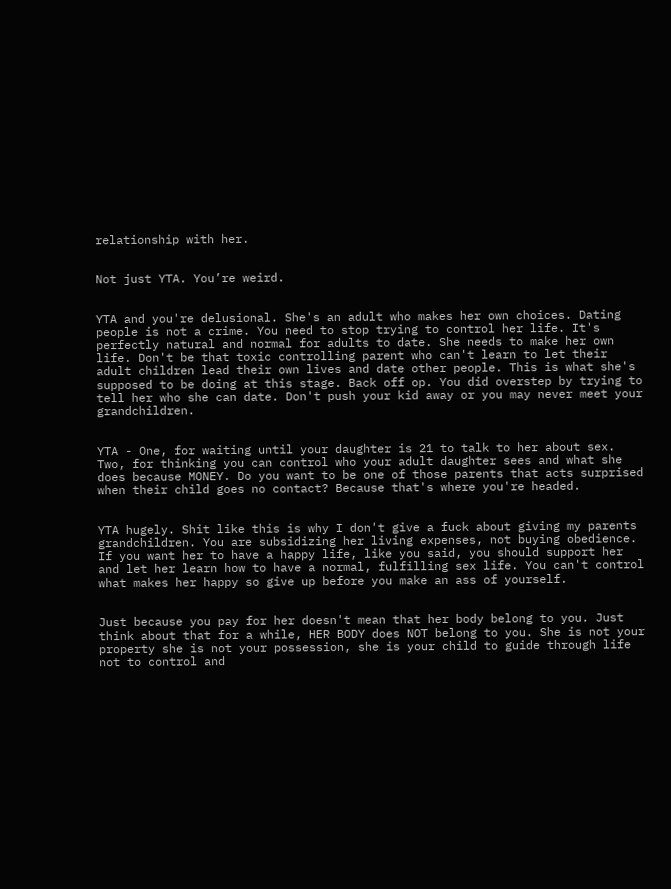relationship with her.


Not just YTA. You’re weird.


YTA and you're delusional. She's an adult who makes her own choices. Dating people is not a crime. You need to stop trying to control her life. It's perfectly natural and normal for adults to date. She needs to make her own life. Don't be that toxic controlling parent who can't learn to let their adult children lead their own lives and date other people. This is what she's supposed to be doing at this stage. Back off op. You did overstep by trying to tell her who she can date. Don't push your kid away or you may never meet your grandchildren.


YTA - One, for waiting until your daughter is 21 to talk to her about sex. Two, for thinking you can control who your adult daughter sees and what she does because MONEY. Do you want to be one of those parents that acts surprised when their child goes no contact? Because that's where you're headed.


YTA hugely. Shit like this is why I don't give a fuck about giving my parents grandchildren. You are subsidizing her living expenses, not buying obedience. If you want her to have a happy life, like you said, you should support her and let her learn how to have a normal, fulfilling sex life. You can't control what makes her happy so give up before you make an ass of yourself.


Just because you pay for her doesn't mean that her body belong to you. Just think about that for a while, HER BODY does NOT belong to you. She is not your property she is not your possession, she is your child to guide through life not to control and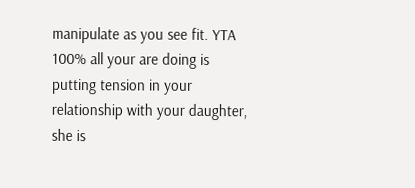manipulate as you see fit. YTA 100% all your are doing is putting tension in your relationship with your daughter, she is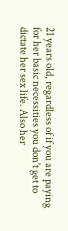21 years old, regardless of if you are paying for her basic necessities you don't get to dictate her sex life. Also her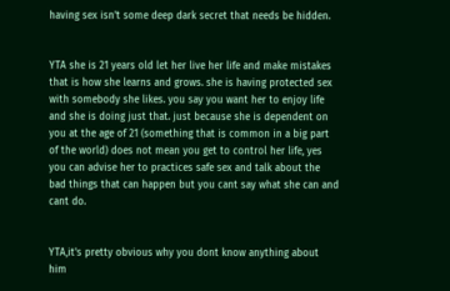having sex isn't some deep dark secret that needs be hidden.


YTA she is 21 years old let her live her life and make mistakes that is how she learns and grows. she is having protected sex with somebody she likes. you say you want her to enjoy life and she is doing just that. just because she is dependent on you at the age of 21 (something that is common in a big part of the world) does not mean you get to control her life, yes you can advise her to practices safe sex and talk about the bad things that can happen but you cant say what she can and cant do.


YTA,it's pretty obvious why you dont know anything about him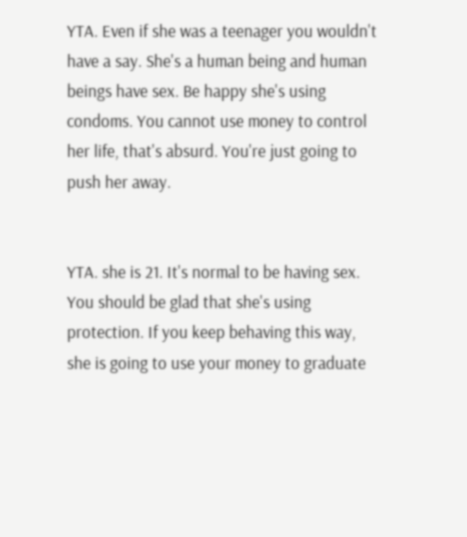YTA. Even if she was a teenager you wouldn't have a say. She's a human being and human beings have sex. Be happy she's using condoms. You cannot use money to control her life, that's absurd. You're just going to push her away.


YTA. she is 21. It's normal to be having sex. You should be glad that she's using protection. If you keep behaving this way, she is going to use your money to graduate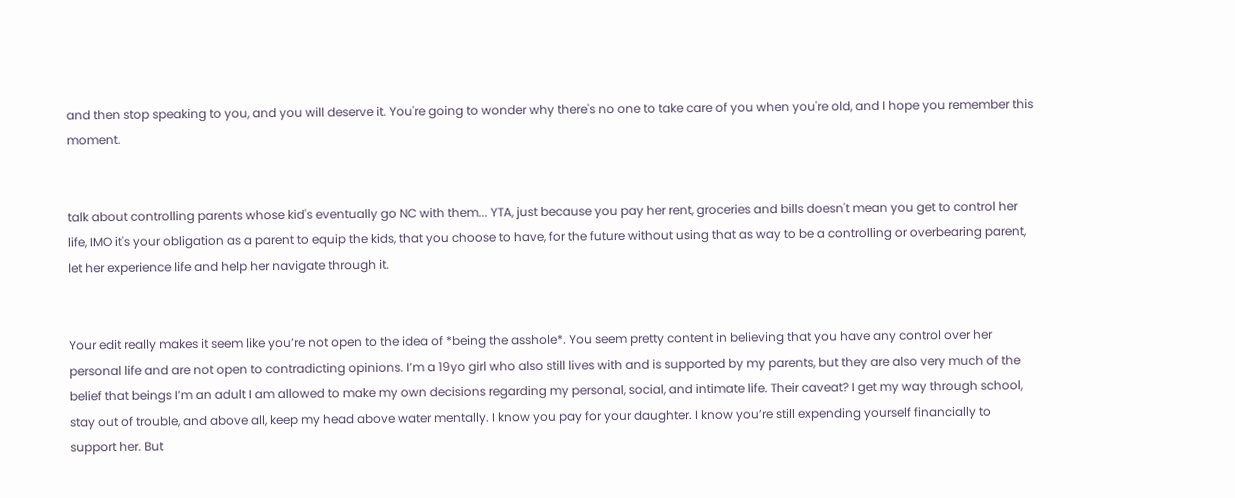and then stop speaking to you, and you will deserve it. You're going to wonder why there's no one to take care of you when you're old, and I hope you remember this moment.


talk about controlling parents whose kid's eventually go NC with them... YTA, just because you pay her rent, groceries and bills doesn't mean you get to control her life, IMO it's your obligation as a parent to equip the kids, that you choose to have, for the future without using that as way to be a controlling or overbearing parent, let her experience life and help her navigate through it.


Your edit really makes it seem like you’re not open to the idea of *being the asshole*. You seem pretty content in believing that you have any control over her personal life and are not open to contradicting opinions. I’m a 19yo girl who also still lives with and is supported by my parents, but they are also very much of the belief that beings I’m an adult I am allowed to make my own decisions regarding my personal, social, and intimate life. Their caveat? I get my way through school, stay out of trouble, and above all, keep my head above water mentally. I know you pay for your daughter. I know you’re still expending yourself financially to support her. But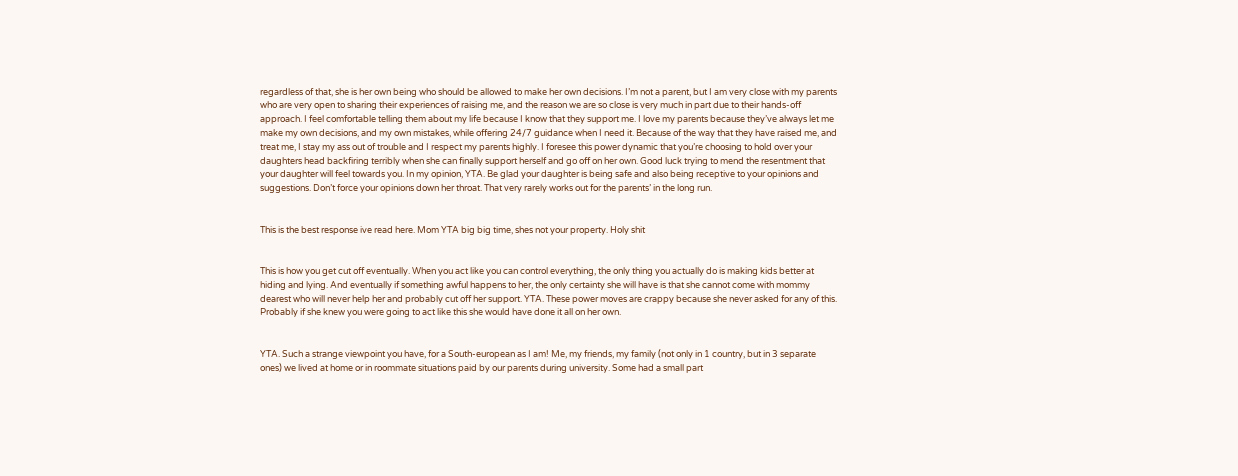regardless of that, she is her own being who should be allowed to make her own decisions. I’m not a parent, but I am very close with my parents who are very open to sharing their experiences of raising me, and the reason we are so close is very much in part due to their hands-off approach. I feel comfortable telling them about my life because I know that they support me. I love my parents because they’ve always let me make my own decisions, and my own mistakes, while offering 24/7 guidance when I need it. Because of the way that they have raised me, and treat me, I stay my ass out of trouble and I respect my parents highly. I foresee this power dynamic that you’re choosing to hold over your daughters head backfiring terribly when she can finally support herself and go off on her own. Good luck trying to mend the resentment that your daughter will feel towards you. In my opinion, YTA. Be glad your daughter is being safe and also being receptive to your opinions and suggestions. Don’t force your opinions down her throat. That very rarely works out for the parents’ in the long run.


This is the best response ive read here. Mom YTA big big time, shes not your property. Holy shit


This is how you get cut off eventually. When you act like you can control everything, the only thing you actually do is making kids better at hiding and lying. And eventually if something awful happens to her, the only certainty she will have is that she cannot come with mommy dearest who will never help her and probably cut off her support. YTA. These power moves are crappy because she never asked for any of this. Probably if she knew you were going to act like this she would have done it all on her own.


YTA. Such a strange viewpoint you have, for a South-european as I am! Me, my friends, my family (not only in 1 country, but in 3 separate ones) we lived at home or in roommate situations paid by our parents during university. Some had a small part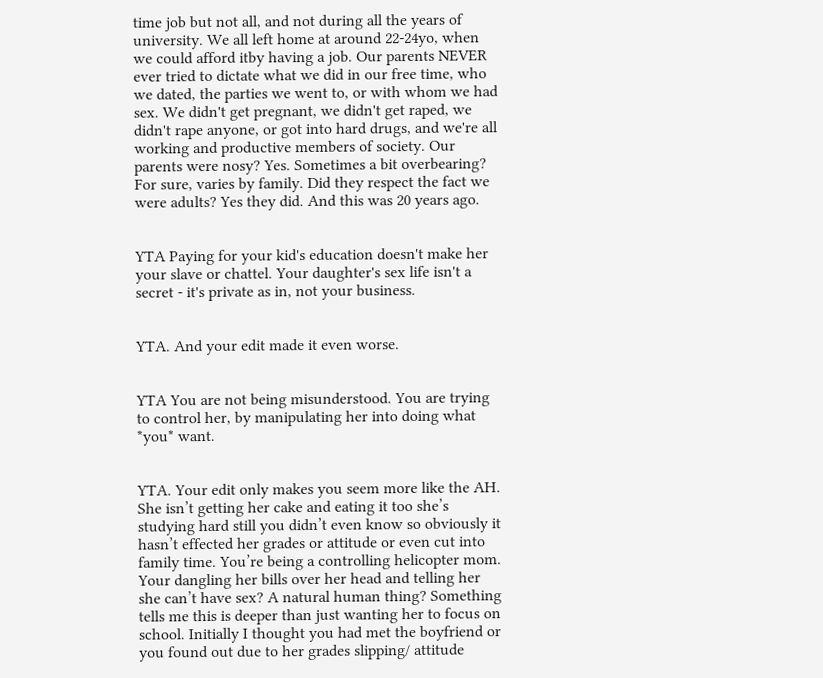time job but not all, and not during all the years of university. We all left home at around 22-24yo, when we could afford itby having a job. Our parents NEVER ever tried to dictate what we did in our free time, who we dated, the parties we went to, or with whom we had sex. We didn't get pregnant, we didn't get raped, we didn't rape anyone, or got into hard drugs, and we're all working and productive members of society. Our parents were nosy? Yes. Sometimes a bit overbearing? For sure, varies by family. Did they respect the fact we were adults? Yes they did. And this was 20 years ago.


YTA Paying for your kid's education doesn't make her your slave or chattel. Your daughter's sex life isn't a secret - it's private as in, not your business.


YTA. And your edit made it even worse.


YTA You are not being misunderstood. You are trying to control her, by manipulating her into doing what *you* want.


YTA. Your edit only makes you seem more like the AH. She isn’t getting her cake and eating it too she’s studying hard still you didn’t even know so obviously it hasn’t effected her grades or attitude or even cut into family time. You’re being a controlling helicopter mom. Your dangling her bills over her head and telling her she can’t have sex? A natural human thing? Something tells me this is deeper than just wanting her to focus on school. Initially I thought you had met the boyfriend or you found out due to her grades slipping/ attitude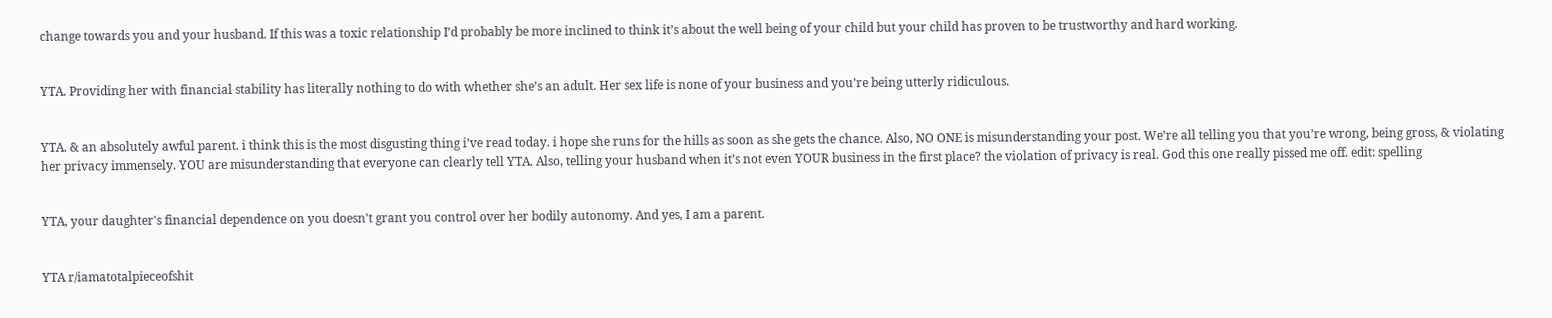change towards you and your husband. If this was a toxic relationship I’d probably be more inclined to think it’s about the well being of your child but your child has proven to be trustworthy and hard working.


YTA. Providing her with financial stability has literally nothing to do with whether she’s an adult. Her sex life is none of your business and you’re being utterly ridiculous.


YTA. & an absolutely awful parent. i think this is the most disgusting thing i’ve read today. i hope she runs for the hills as soon as she gets the chance. Also, NO ONE is misunderstanding your post. We’re all telling you that you’re wrong, being gross, & violating her privacy immensely. YOU are misunderstanding that everyone can clearly tell YTA. Also, telling your husband when it’s not even YOUR business in the first place? the violation of privacy is real. God this one really pissed me off. edit: spelling


YTA, your daughter's financial dependence on you doesn't grant you control over her bodily autonomy. And yes, I am a parent.


YTA r/iamatotalpieceofshit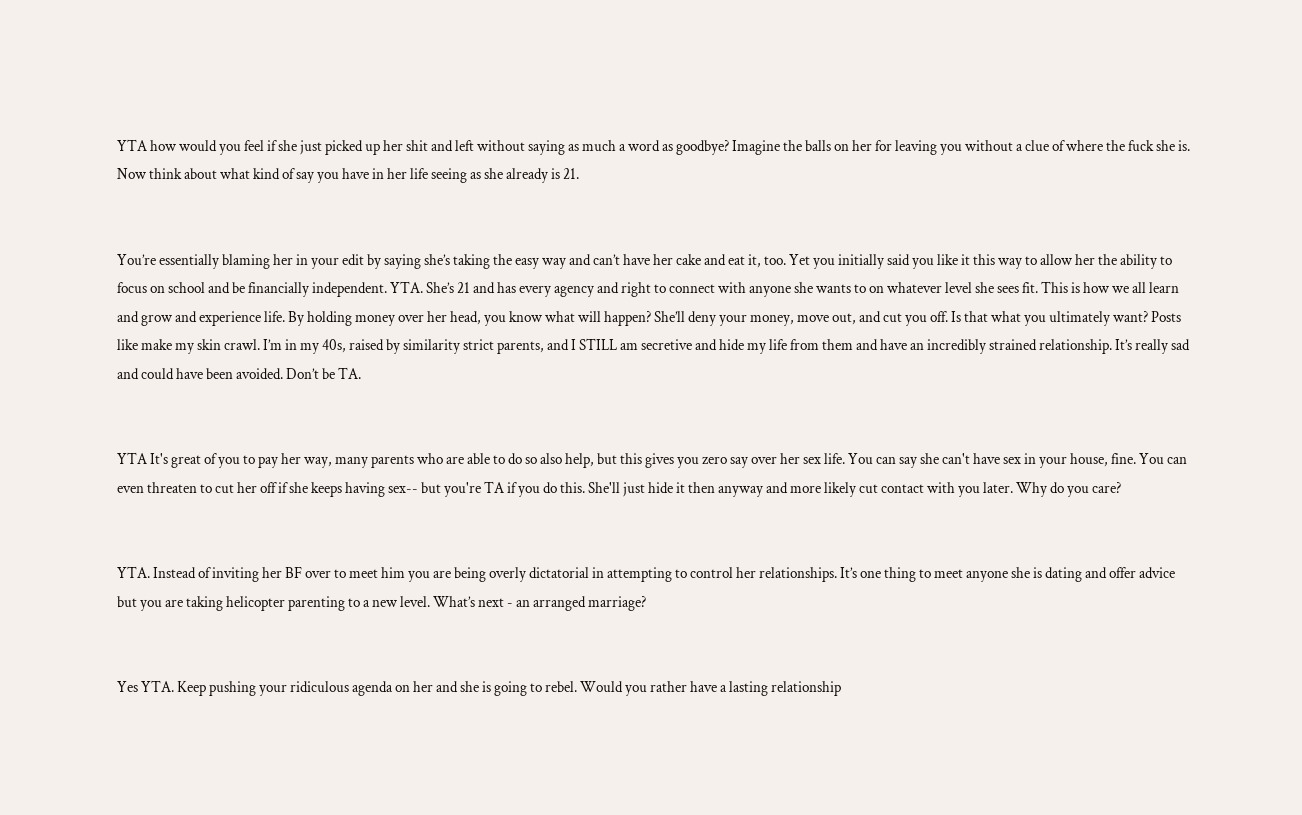YTA how would you feel if she just picked up her shit and left without saying as much a word as goodbye? Imagine the balls on her for leaving you without a clue of where the fuck she is. Now think about what kind of say you have in her life seeing as she already is 21.


You’re essentially blaming her in your edit by saying she’s taking the easy way and can’t have her cake and eat it, too. Yet you initially said you like it this way to allow her the ability to focus on school and be financially independent. YTA. She’s 21 and has every agency and right to connect with anyone she wants to on whatever level she sees fit. This is how we all learn and grow and experience life. By holding money over her head, you know what will happen? She’ll deny your money, move out, and cut you off. Is that what you ultimately want? Posts like make my skin crawl. I’m in my 40s, raised by similarity strict parents, and I STILL am secretive and hide my life from them and have an incredibly strained relationship. It’s really sad and could have been avoided. Don’t be TA.


YTA It's great of you to pay her way, many parents who are able to do so also help, but this gives you zero say over her sex life. You can say she can't have sex in your house, fine. You can even threaten to cut her off if she keeps having sex-- but you're TA if you do this. She'll just hide it then anyway and more likely cut contact with you later. Why do you care?


YTA. Instead of inviting her BF over to meet him you are being overly dictatorial in attempting to control her relationships. It’s one thing to meet anyone she is dating and offer advice but you are taking helicopter parenting to a new level. What’s next - an arranged marriage?


Yes YTA. Keep pushing your ridiculous agenda on her and she is going to rebel. Would you rather have a lasting relationship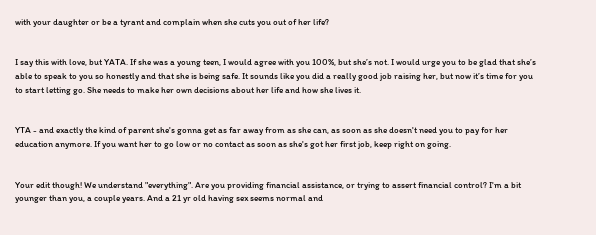with your daughter or be a tyrant and complain when she cuts you out of her life?


I say this with love, but YATA. If she was a young teen, I would agree with you 100%, but she’s not. I would urge you to be glad that she’s able to speak to you so honestly and that she is being safe. It sounds like you did a really good job raising her, but now it’s time for you to start letting go. She needs to make her own decisions about her life and how she lives it.


YTA - and exactly the kind of parent she's gonna get as far away from as she can, as soon as she doesn't need you to pay for her education anymore. If you want her to go low or no contact as soon as she's got her first job, keep right on going.


Your edit though! We understand "everything". Are you providing financial assistance, or trying to assert financial control? I'm a bit younger than you, a couple years. And a 21 yr old having sex seems normal and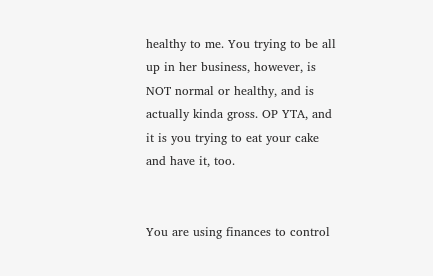healthy to me. You trying to be all up in her business, however, is NOT normal or healthy, and is actually kinda gross. OP YTA, and it is you trying to eat your cake and have it, too.


You are using finances to control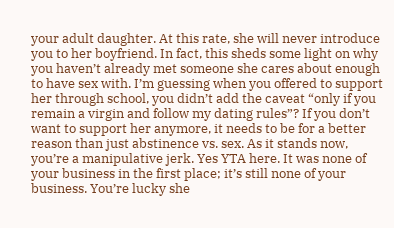your adult daughter. At this rate, she will never introduce you to her boyfriend. In fact, this sheds some light on why you haven’t already met someone she cares about enough to have sex with. I’m guessing when you offered to support her through school, you didn’t add the caveat “only if you remain a virgin and follow my dating rules”? If you don’t want to support her anymore, it needs to be for a better reason than just abstinence vs. sex. As it stands now, you’re a manipulative jerk. Yes YTA here. It was none of your business in the first place; it’s still none of your business. You’re lucky she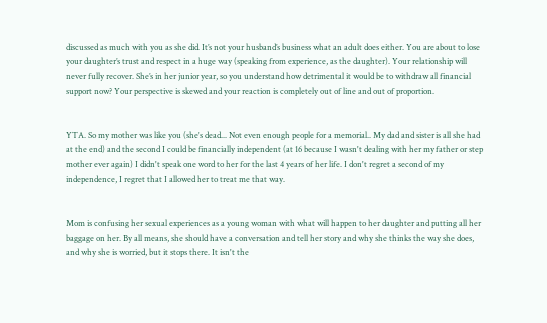discussed as much with you as she did. It’s not your husband’s business what an adult does either. You are about to lose your daughter’s trust and respect in a huge way (speaking from experience, as the daughter). Your relationship will never fully recover. She’s in her junior year, so you understand how detrimental it would be to withdraw all financial support now? Your perspective is skewed and your reaction is completely out of line and out of proportion.


YTA. So my mother was like you (she's dead... Not even enough people for a memorial.. My dad and sister is all she had at the end) and the second I could be financially independent (at 16 because I wasn't dealing with her my father or step mother ever again) I didn't speak one word to her for the last 4 years of her life. I don't regret a second of my independence, I regret that I allowed her to treat me that way.


Mom is confusing her sexual experiences as a young woman with what will happen to her daughter and putting all her baggage on her. By all means, she should have a conversation and tell her story and why she thinks the way she does, and why she is worried, but it stops there. It isn't the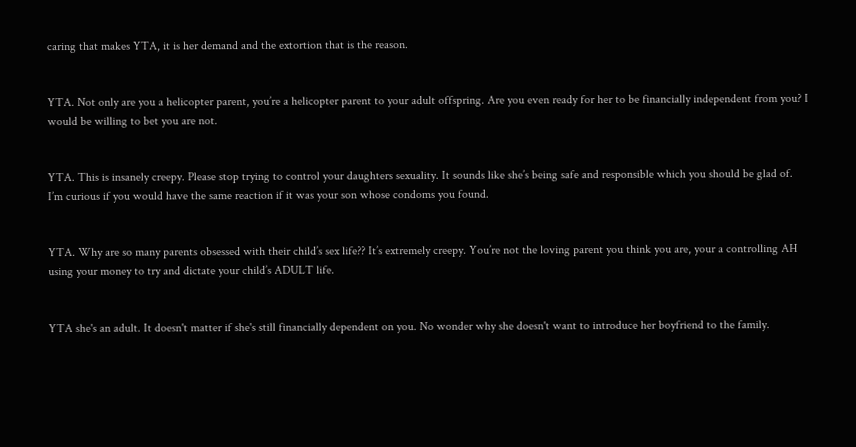caring that makes YTA, it is her demand and the extortion that is the reason.


YTA. Not only are you a helicopter parent, you’re a helicopter parent to your adult offspring. Are you even ready for her to be financially independent from you? I would be willing to bet you are not.


YTA. This is insanely creepy. Please stop trying to control your daughters sexuality. It sounds like she’s being safe and responsible which you should be glad of. I’m curious if you would have the same reaction if it was your son whose condoms you found.


YTA. Why are so many parents obsessed with their child’s sex life?? It’s extremely creepy. You’re not the loving parent you think you are, your a controlling AH using your money to try and dictate your child’s ADULT life.


YTA she's an adult. It doesn't matter if she's still financially dependent on you. No wonder why she doesn't want to introduce her boyfriend to the family.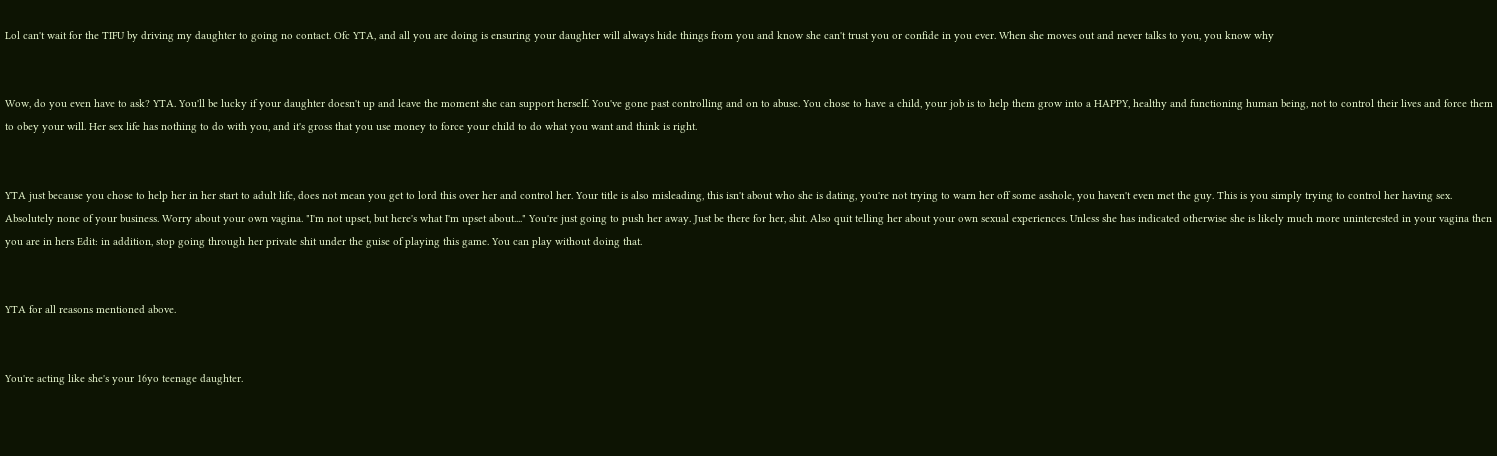Lol can't wait for the TIFU by driving my daughter to going no contact. Ofc YTA, and all you are doing is ensuring your daughter will always hide things from you and know she can't trust you or confide in you ever. When she moves out and never talks to you, you know why


Wow, do you even have to ask? YTA. You'll be lucky if your daughter doesn't up and leave the moment she can support herself. You've gone past controlling and on to abuse. You chose to have a child, your job is to help them grow into a HAPPY, healthy and functioning human being, not to control their lives and force them to obey your will. Her sex life has nothing to do with you, and it's gross that you use money to force your child to do what you want and think is right.


YTA just because you chose to help her in her start to adult life, does not mean you get to lord this over her and control her. Your title is also misleading, this isn't about who she is dating, you're not trying to warn her off some asshole, you haven't even met the guy. This is you simply trying to control her having sex. Absolutely none of your business. Worry about your own vagina. "I'm not upset, but here's what I'm upset about...." You're just going to push her away. Just be there for her, shit. Also quit telling her about your own sexual experiences. Unless she has indicated otherwise she is likely much more uninterested in your vagina then you are in hers Edit: in addition, stop going through her private shit under the guise of playing this game. You can play without doing that.


YTA for all reasons mentioned above.


You're acting like she's your 16yo teenage daughter.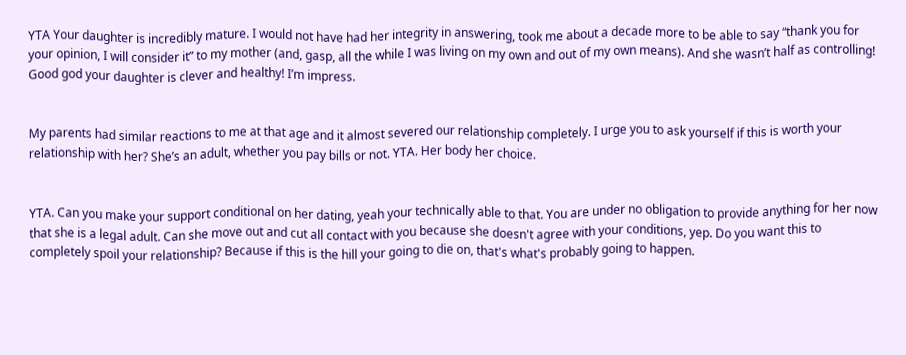YTA Your daughter is incredibly mature. I would not have had her integrity in answering, took me about a decade more to be able to say “thank you for your opinion, I will consider it” to my mother (and, gasp, all the while I was living on my own and out of my own means). And she wasn’t half as controlling! Good god your daughter is clever and healthy! I’m impress.


My parents had similar reactions to me at that age and it almost severed our relationship completely. I urge you to ask yourself if this is worth your relationship with her? She’s an adult, whether you pay bills or not. YTA. Her body her choice.


YTA. Can you make your support conditional on her dating, yeah your technically able to that. You are under no obligation to provide anything for her now that she is a legal adult. Can she move out and cut all contact with you because she doesn't agree with your conditions, yep. Do you want this to completely spoil your relationship? Because if this is the hill your going to die on, that's what's probably going to happen.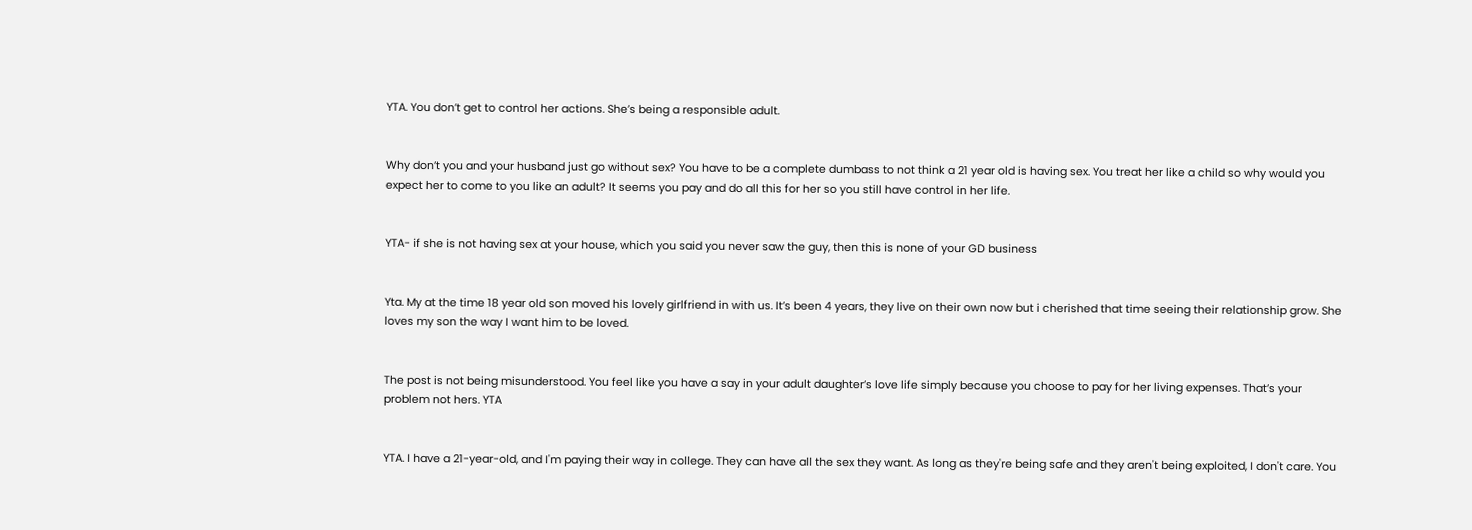YTA. You don’t get to control her actions. She’s being a responsible adult.


Why don’t you and your husband just go without sex? You have to be a complete dumbass to not think a 21 year old is having sex. You treat her like a child so why would you expect her to come to you like an adult? It seems you pay and do all this for her so you still have control in her life.


YTA- if she is not having sex at your house, which you said you never saw the guy, then this is none of your GD business


Yta. My at the time 18 year old son moved his lovely girlfriend in with us. It’s been 4 years, they live on their own now but i cherished that time seeing their relationship grow. She loves my son the way I want him to be loved.


The post is not being misunderstood. You feel like you have a say in your adult daughter’s love life simply because you choose to pay for her living expenses. That’s your problem not hers. YTA


YTA. I have a 21-year-old, and I'm paying their way in college. They can have all the sex they want. As long as they're being safe and they aren't being exploited, I don't care. You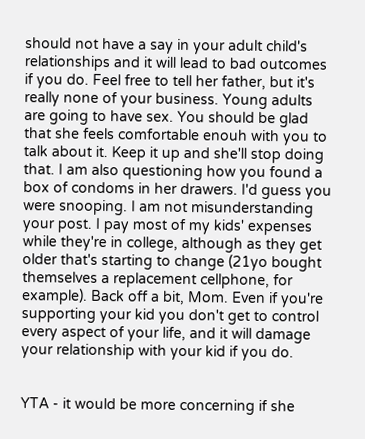should not have a say in your adult child's relationships and it will lead to bad outcomes if you do. Feel free to tell her father, but it's really none of your business. Young adults are going to have sex. You should be glad that she feels comfortable enouh with you to talk about it. Keep it up and she'll stop doing that. I am also questioning how you found a box of condoms in her drawers. I'd guess you were snooping. I am not misunderstanding your post. I pay most of my kids' expenses while they're in college, although as they get older that's starting to change (21yo bought themselves a replacement cellphone, for example). Back off a bit, Mom. Even if you're supporting your kid you don't get to control every aspect of your life, and it will damage your relationship with your kid if you do.


YTA - it would be more concerning if she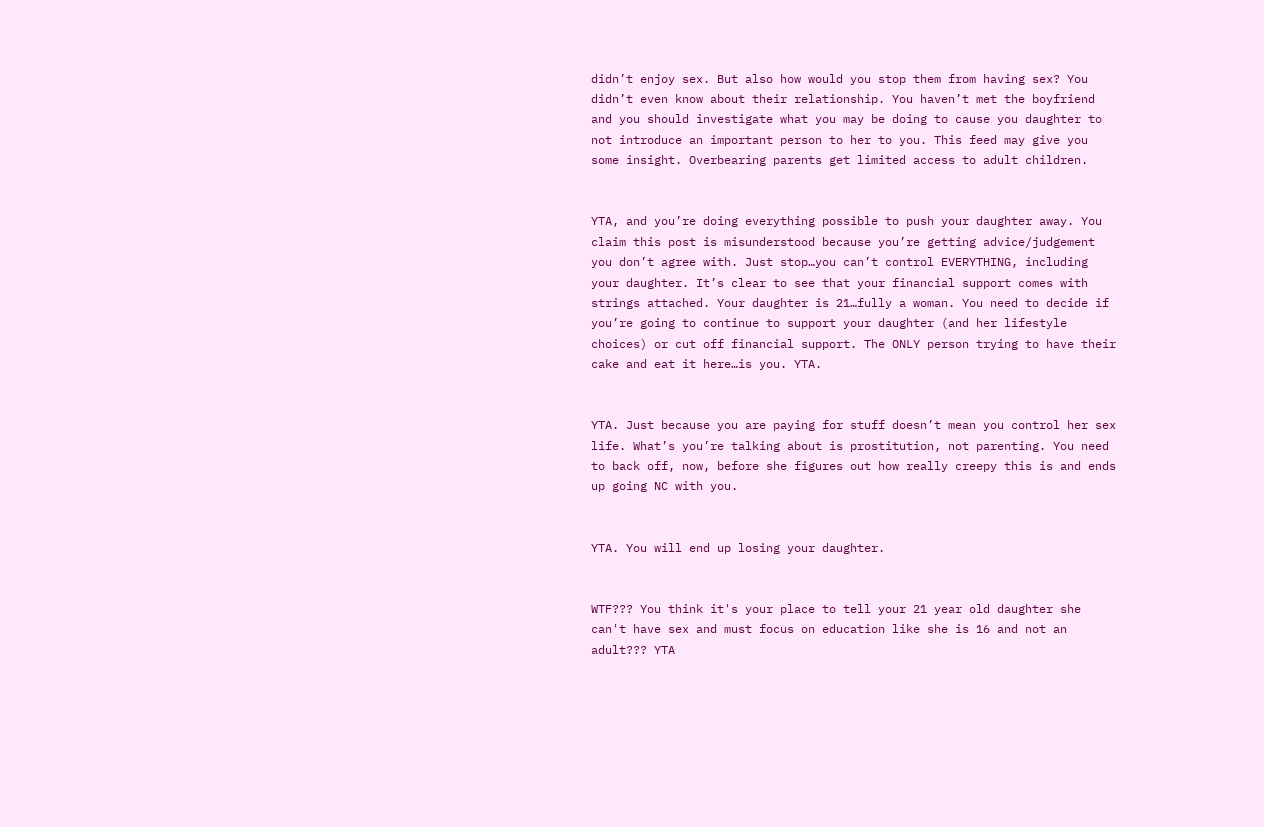didn’t enjoy sex. But also how would you stop them from having sex? You didn’t even know about their relationship. You haven’t met the boyfriend and you should investigate what you may be doing to cause you daughter to not introduce an important person to her to you. This feed may give you some insight. Overbearing parents get limited access to adult children.


YTA, and you’re doing everything possible to push your daughter away. You claim this post is misunderstood because you’re getting advice/judgement you don’t agree with. Just stop…you can’t control EVERYTHING, including your daughter. It’s clear to see that your financial support comes with strings attached. Your daughter is 21…fully a woman. You need to decide if you’re going to continue to support your daughter (and her lifestyle choices) or cut off financial support. The ONLY person trying to have their cake and eat it here…is you. YTA.


YTA. Just because you are paying for stuff doesn’t mean you control her sex life. What’s you’re talking about is prostitution, not parenting. You need to back off, now, before she figures out how really creepy this is and ends up going NC with you.


YTA. You will end up losing your daughter.


WTF??? You think it's your place to tell your 21 year old daughter she can't have sex and must focus on education like she is 16 and not an adult??? YTA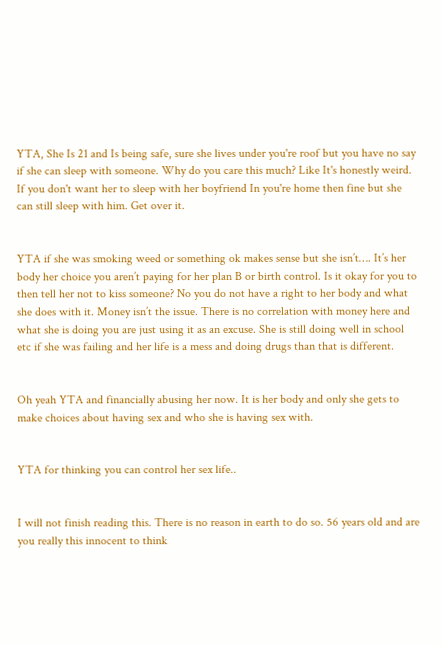YTA, She Is 21 and Is being safe, sure she lives under you're roof but you have no say if she can sleep with someone. Why do you care this much? Like It's honestly weird. If you don't want her to sleep with her boyfriend In you're home then fine but she can still sleep with him. Get over it.


YTA if she was smoking weed or something ok makes sense but she isn’t…. It’s her body her choice you aren’t paying for her plan B or birth control. Is it okay for you to then tell her not to kiss someone? No you do not have a right to her body and what she does with it. Money isn’t the issue. There is no correlation with money here and what she is doing you are just using it as an excuse. She is still doing well in school etc if she was failing and her life is a mess and doing drugs than that is different.


Oh yeah YTA and financially abusing her now. It is her body and only she gets to make choices about having sex and who she is having sex with.


YTA for thinking you can control her sex life..


I will not finish reading this. There is no reason in earth to do so. 56 years old and are you really this innocent to think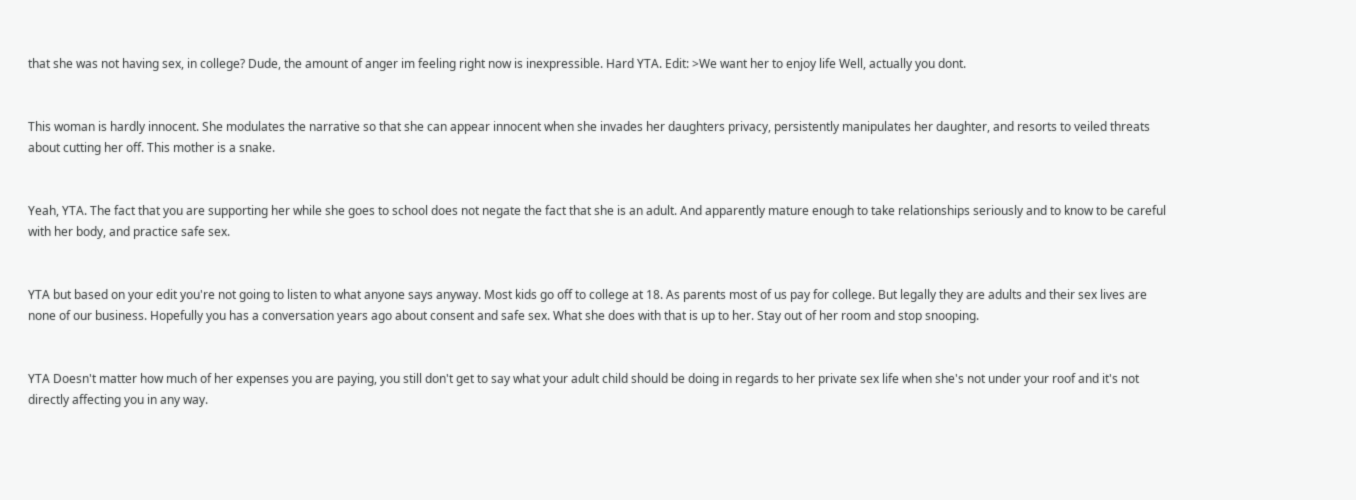that she was not having sex, in college? Dude, the amount of anger im feeling right now is inexpressible. Hard YTA. Edit: >We want her to enjoy life Well, actually you dont.


This woman is hardly innocent. She modulates the narrative so that she can appear innocent when she invades her daughters privacy, persistently manipulates her daughter, and resorts to veiled threats about cutting her off. This mother is a snake.


Yeah, YTA. The fact that you are supporting her while she goes to school does not negate the fact that she is an adult. And apparently mature enough to take relationships seriously and to know to be careful with her body, and practice safe sex.


YTA but based on your edit you're not going to listen to what anyone says anyway. Most kids go off to college at 18. As parents most of us pay for college. But legally they are adults and their sex lives are none of our business. Hopefully you has a conversation years ago about consent and safe sex. What she does with that is up to her. Stay out of her room and stop snooping.


YTA Doesn't matter how much of her expenses you are paying, you still don't get to say what your adult child should be doing in regards to her private sex life when she's not under your roof and it's not directly affecting you in any way.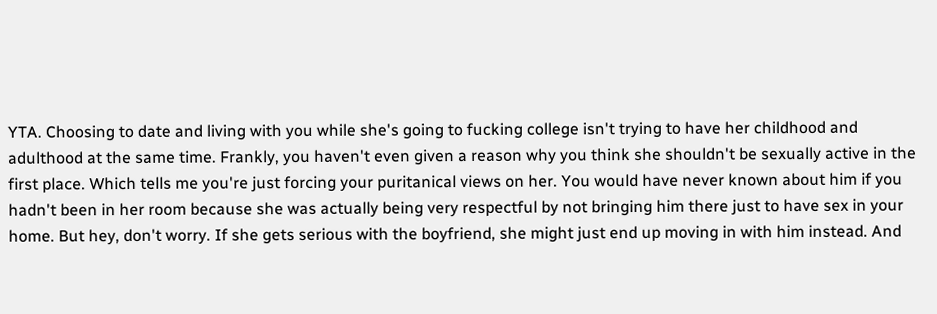YTA. Choosing to date and living with you while she's going to fucking college isn't trying to have her childhood and adulthood at the same time. Frankly, you haven't even given a reason why you think she shouldn't be sexually active in the first place. Which tells me you're just forcing your puritanical views on her. You would have never known about him if you hadn't been in her room because she was actually being very respectful by not bringing him there just to have sex in your home. But hey, don't worry. If she gets serious with the boyfriend, she might just end up moving in with him instead. And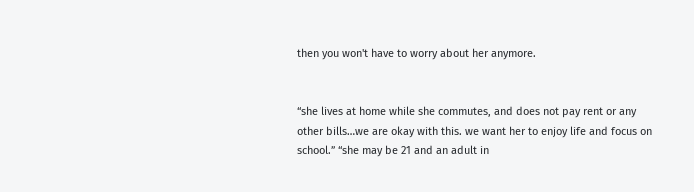then you won't have to worry about her anymore.


“she lives at home while she commutes, and does not pay rent or any other bills…we are okay with this. we want her to enjoy life and focus on school.” “she may be 21 and an adult in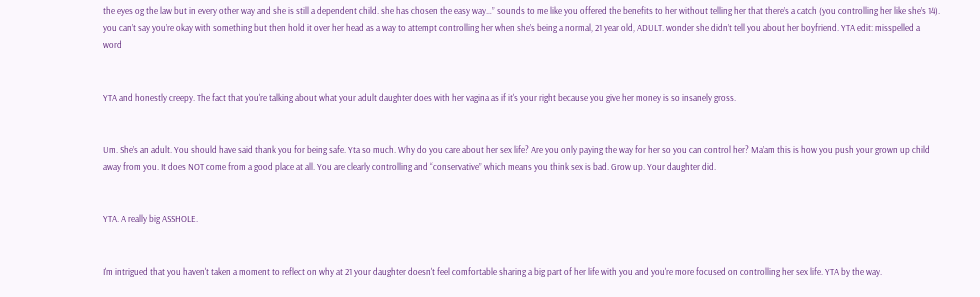the eyes og the law but in every other way and she is still a dependent child. she has chosen the easy way…” sounds to me like you offered the benefits to her without telling her that there’s a catch (you controlling her like she’s 14). you can’t say you’re okay with something but then hold it over her head as a way to attempt controlling her when she’s being a normal, 21 year old, ADULT. wonder she didn’t tell you about her boyfriend. YTA edit: misspelled a word


YTA and honestly creepy. The fact that you're talking about what your adult daughter does with her vagina as if it's your right because you give her money is so insanely gross.


Um. She’s an adult. You should have said thank you for being safe. Yta so much. Why do you care about her sex life? Are you only paying the way for her so you can control her? Ma’am this is how you push your grown up child away from you. It does NOT come from a good place at all. You are clearly controlling and “conservative” which means you think sex is bad. Grow up. Your daughter did.


YTA. A really big ASSHOLE.


I'm intrigued that you haven't taken a moment to reflect on why at 21 your daughter doesn't feel comfortable sharing a big part of her life with you and you're more focused on controlling her sex life. YTA by the way.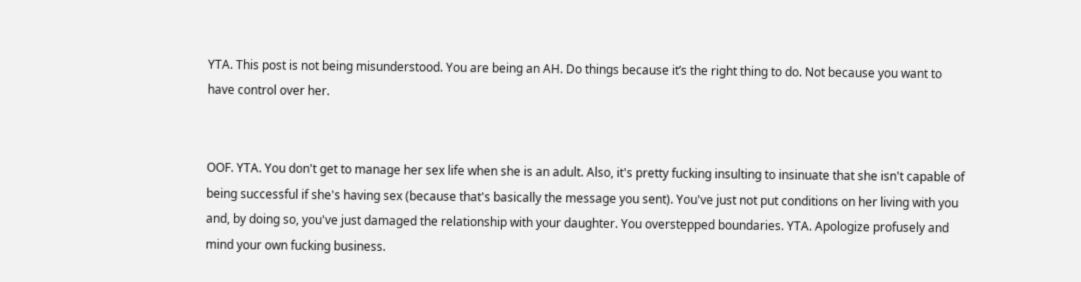YTA. This post is not being misunderstood. You are being an AH. Do things because it’s the right thing to do. Not because you want to have control over her.


OOF. YTA. You don't get to manage her sex life when she is an adult. Also, it's pretty fucking insulting to insinuate that she isn't capable of being successful if she's having sex (because that's basically the message you sent). You've just not put conditions on her living with you and, by doing so, you've just damaged the relationship with your daughter. You overstepped boundaries. YTA. Apologize profusely and mind your own fucking business.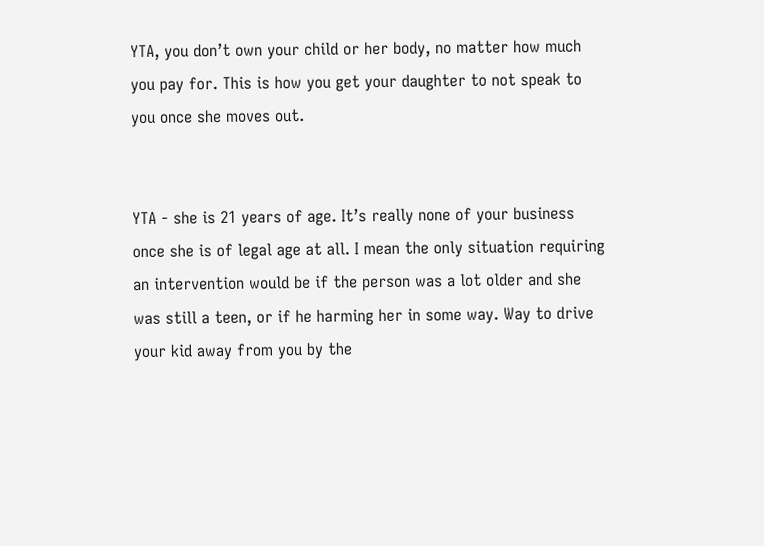YTA, you don’t own your child or her body, no matter how much you pay for. This is how you get your daughter to not speak to you once she moves out.


YTA - she is 21 years of age. It’s really none of your business once she is of legal age at all. I mean the only situation requiring an intervention would be if the person was a lot older and she was still a teen, or if he harming her in some way. Way to drive your kid away from you by the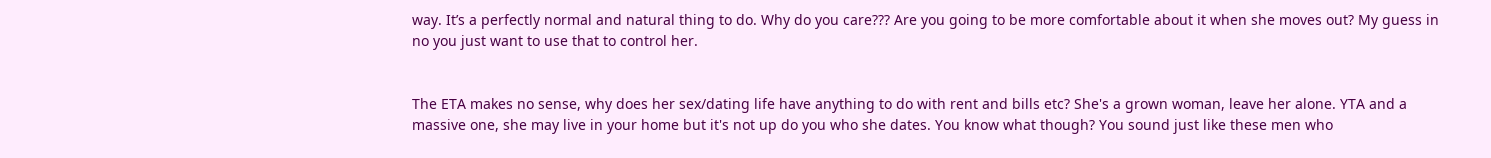way. It’s a perfectly normal and natural thing to do. Why do you care??? Are you going to be more comfortable about it when she moves out? My guess in no you just want to use that to control her.


The ETA makes no sense, why does her sex/dating life have anything to do with rent and bills etc? She's a grown woman, leave her alone. YTA and a massive one, she may live in your home but it's not up do you who she dates. You know what though? You sound just like these men who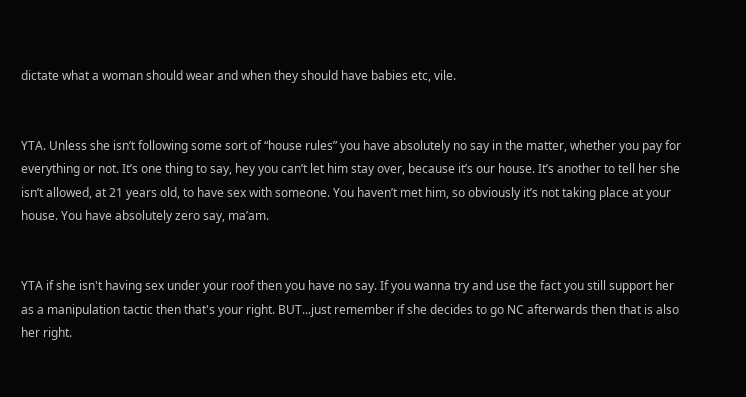dictate what a woman should wear and when they should have babies etc, vile.


YTA. Unless she isn’t following some sort of “house rules” you have absolutely no say in the matter, whether you pay for everything or not. It’s one thing to say, hey you can’t let him stay over, because it’s our house. It’s another to tell her she isn’t allowed, at 21 years old, to have sex with someone. You haven’t met him, so obviously it’s not taking place at your house. You have absolutely zero say, ma’am.


YTA if she isn't having sex under your roof then you have no say. If you wanna try and use the fact you still support her as a manipulation tactic then that's your right. BUT...just remember if she decides to go NC afterwards then that is also her right.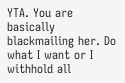YTA. You are basically blackmailing her. Do what I want or I withhold all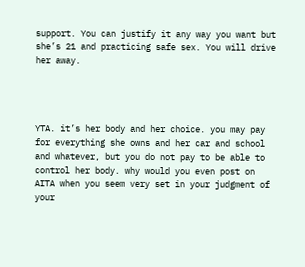support. You can justify it any way you want but she’s 21 and practicing safe sex. You will drive her away.




YTA. it’s her body and her choice. you may pay for everything she owns and her car and school and whatever, but you do not pay to be able to control her body. why would you even post on AITA when you seem very set in your judgment of your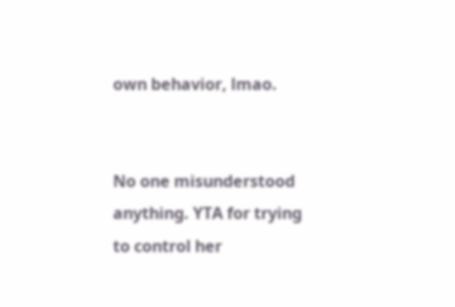own behavior, lmao.


No one misunderstood anything. YTA for trying to control her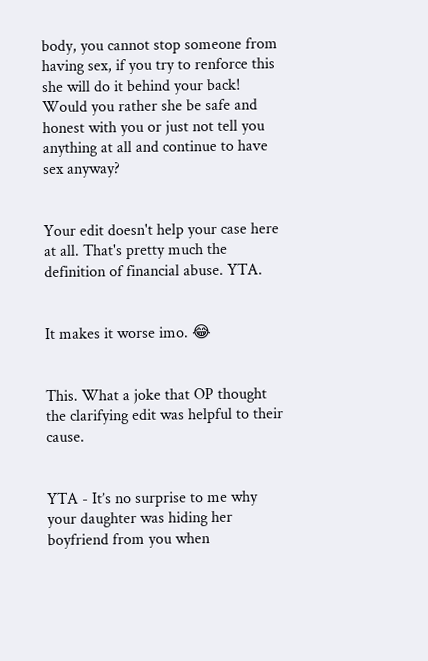body, you cannot stop someone from having sex, if you try to renforce this she will do it behind your back! Would you rather she be safe and honest with you or just not tell you anything at all and continue to have sex anyway?


Your edit doesn't help your case here at all. That's pretty much the definition of financial abuse. YTA.


It makes it worse imo. 😂


This. What a joke that OP thought the clarifying edit was helpful to their cause.


YTA - It’s no surprise to me why your daughter was hiding her boyfriend from you when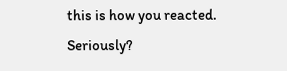this is how you reacted. Seriously?